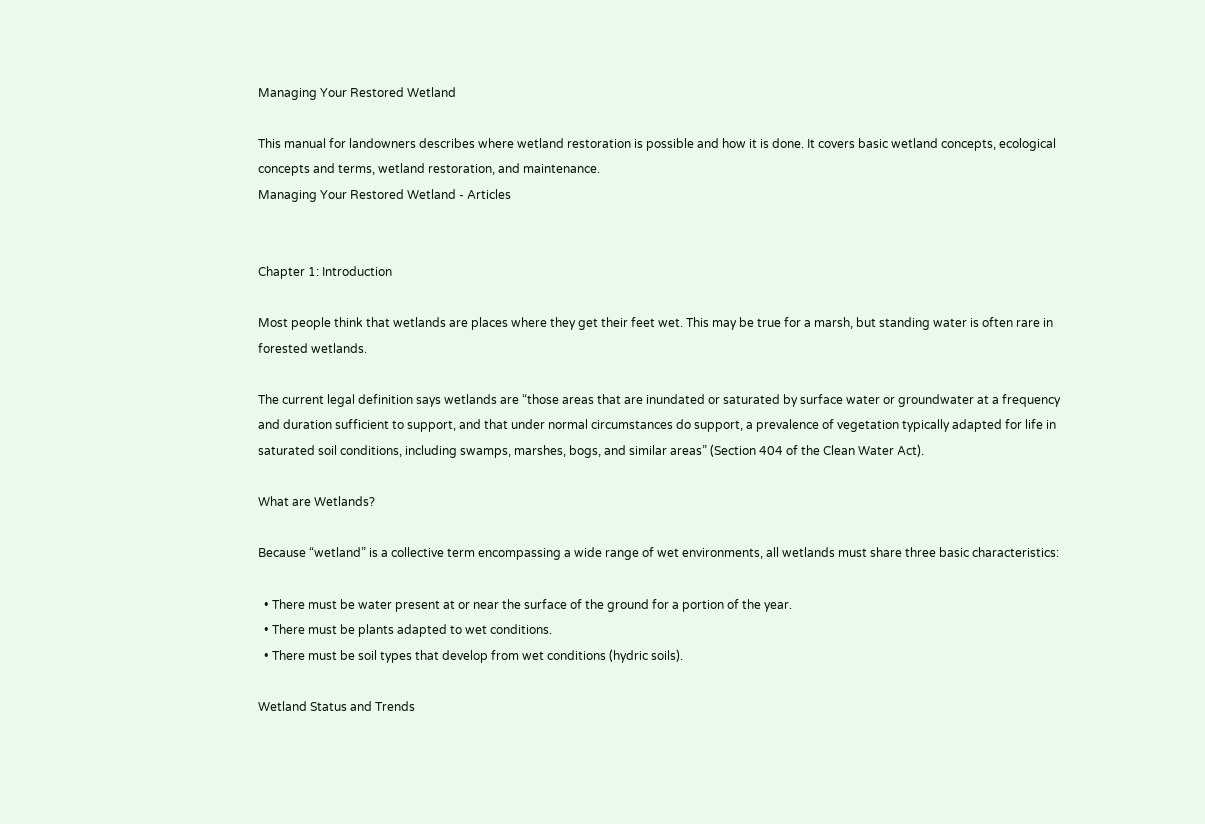Managing Your Restored Wetland

This manual for landowners describes where wetland restoration is possible and how it is done. It covers basic wetland concepts, ecological concepts and terms, wetland restoration, and maintenance.
Managing Your Restored Wetland - Articles


Chapter 1: Introduction

Most people think that wetlands are places where they get their feet wet. This may be true for a marsh, but standing water is often rare in forested wetlands.

The current legal definition says wetlands are “those areas that are inundated or saturated by surface water or groundwater at a frequency and duration sufficient to support, and that under normal circumstances do support, a prevalence of vegetation typically adapted for life in saturated soil conditions, including swamps, marshes, bogs, and similar areas” (Section 404 of the Clean Water Act).

What are Wetlands?

Because “wetland” is a collective term encompassing a wide range of wet environments, all wetlands must share three basic characteristics:

  • There must be water present at or near the surface of the ground for a portion of the year.
  • There must be plants adapted to wet conditions.
  • There must be soil types that develop from wet conditions (hydric soils).

Wetland Status and Trends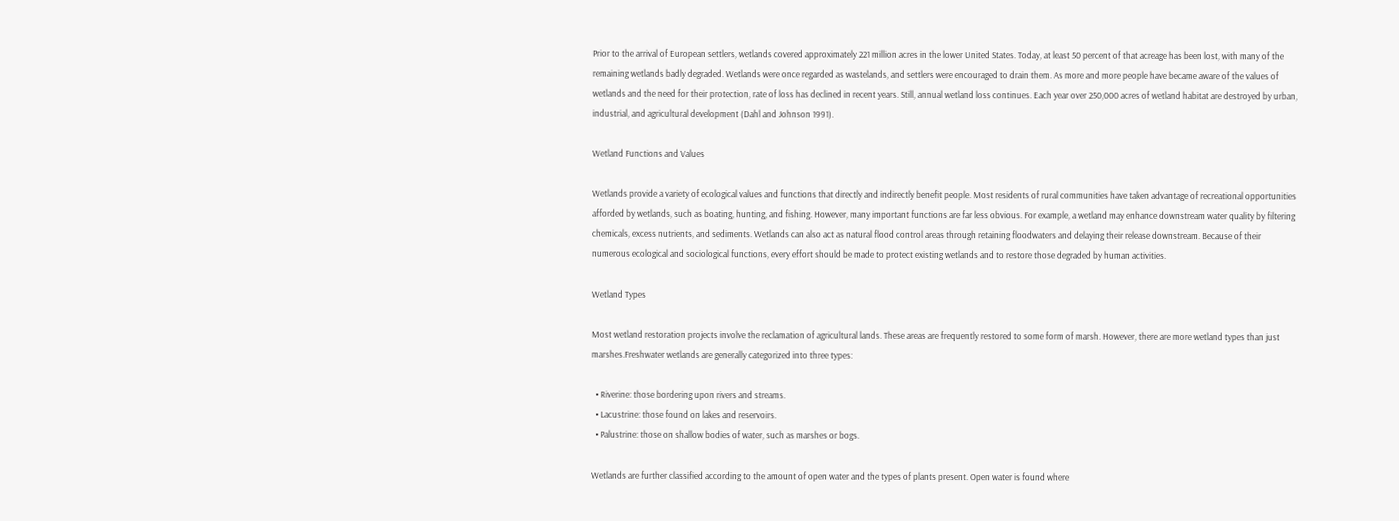Prior to the arrival of European settlers, wetlands covered approximately 221 million acres in the lower United States. Today, at least 50 percent of that acreage has been lost, with many of the remaining wetlands badly degraded. Wetlands were once regarded as wastelands, and settlers were encouraged to drain them. As more and more people have became aware of the values of wetlands and the need for their protection, rate of loss has declined in recent years. Still, annual wetland loss continues. Each year over 250,000 acres of wetland habitat are destroyed by urban, industrial, and agricultural development (Dahl and Johnson 1991).

Wetland Functions and Values

Wetlands provide a variety of ecological values and functions that directly and indirectly benefit people. Most residents of rural communities have taken advantage of recreational opportunities afforded by wetlands, such as boating, hunting, and fishing. However, many important functions are far less obvious. For example, a wetland may enhance downstream water quality by filtering chemicals, excess nutrients, and sediments. Wetlands can also act as natural flood control areas through retaining floodwaters and delaying their release downstream. Because of their numerous ecological and sociological functions, every effort should be made to protect existing wetlands and to restore those degraded by human activities.

Wetland Types

Most wetland restoration projects involve the reclamation of agricultural lands. These areas are frequently restored to some form of marsh. However, there are more wetland types than just marshes.Freshwater wetlands are generally categorized into three types:

  • Riverine: those bordering upon rivers and streams.
  • Lacustrine: those found on lakes and reservoirs.
  • Palustrine: those on shallow bodies of water, such as marshes or bogs.

Wetlands are further classified according to the amount of open water and the types of plants present. Open water is found where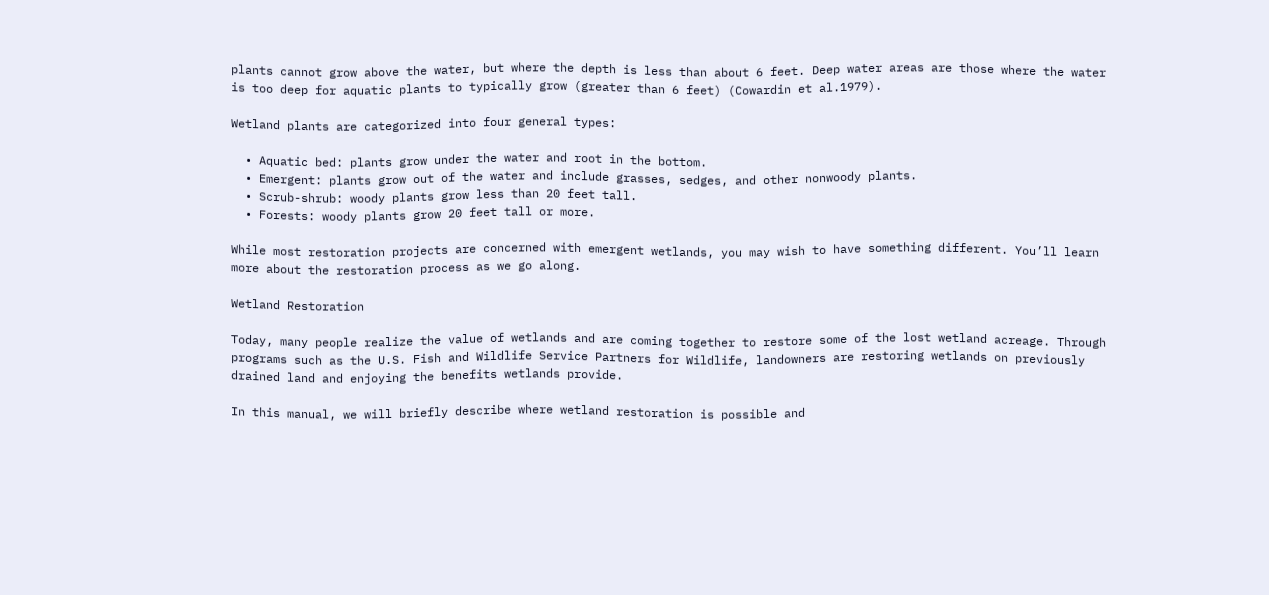plants cannot grow above the water, but where the depth is less than about 6 feet. Deep water areas are those where the water is too deep for aquatic plants to typically grow (greater than 6 feet) (Cowardin et al.1979).

Wetland plants are categorized into four general types:

  • Aquatic bed: plants grow under the water and root in the bottom.
  • Emergent: plants grow out of the water and include grasses, sedges, and other nonwoody plants.
  • Scrub-shrub: woody plants grow less than 20 feet tall.
  • Forests: woody plants grow 20 feet tall or more.

While most restoration projects are concerned with emergent wetlands, you may wish to have something different. You’ll learn more about the restoration process as we go along.

Wetland Restoration

Today, many people realize the value of wetlands and are coming together to restore some of the lost wetland acreage. Through programs such as the U.S. Fish and Wildlife Service Partners for Wildlife, landowners are restoring wetlands on previously drained land and enjoying the benefits wetlands provide.

In this manual, we will briefly describe where wetland restoration is possible and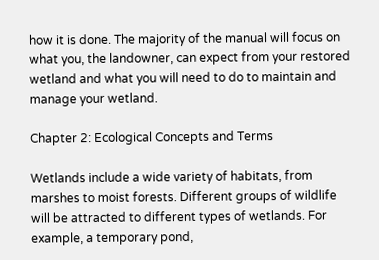how it is done. The majority of the manual will focus on what you, the landowner, can expect from your restored wetland and what you will need to do to maintain and manage your wetland.

Chapter 2: Ecological Concepts and Terms

Wetlands include a wide variety of habitats, from marshes to moist forests. Different groups of wildlife will be attracted to different types of wetlands. For example, a temporary pond,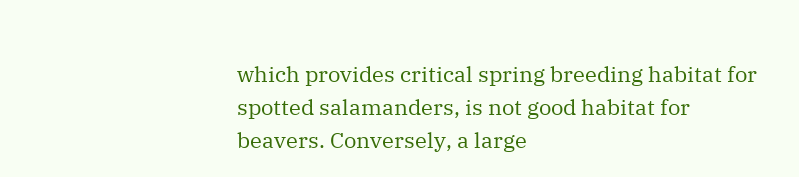which provides critical spring breeding habitat for spotted salamanders, is not good habitat for beavers. Conversely, a large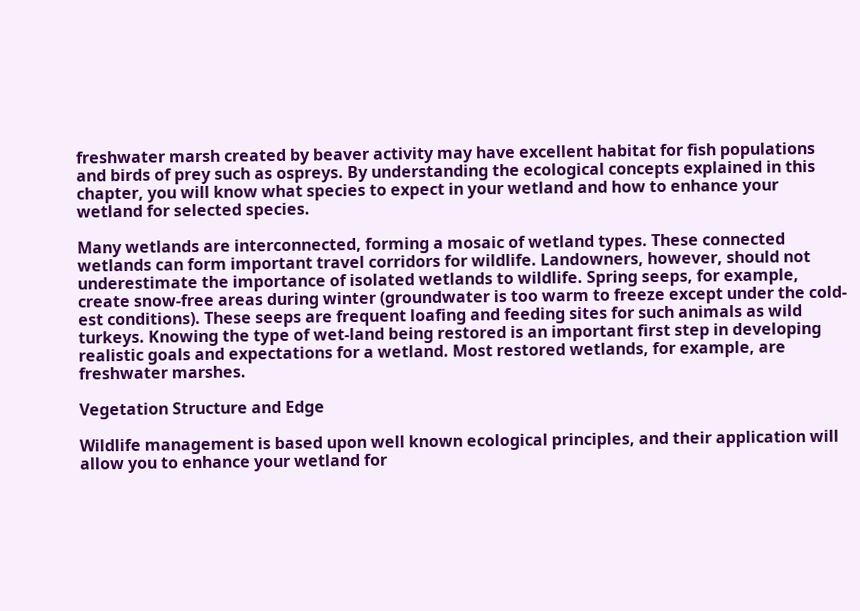freshwater marsh created by beaver activity may have excellent habitat for fish populations and birds of prey such as ospreys. By understanding the ecological concepts explained in this chapter, you will know what species to expect in your wetland and how to enhance your wetland for selected species.

Many wetlands are interconnected, forming a mosaic of wetland types. These connected wetlands can form important travel corridors for wildlife. Landowners, however, should not underestimate the importance of isolated wetlands to wildlife. Spring seeps, for example, create snow-free areas during winter (groundwater is too warm to freeze except under the cold-est conditions). These seeps are frequent loafing and feeding sites for such animals as wild turkeys. Knowing the type of wet-land being restored is an important first step in developing realistic goals and expectations for a wetland. Most restored wetlands, for example, are freshwater marshes.

Vegetation Structure and Edge

Wildlife management is based upon well known ecological principles, and their application will allow you to enhance your wetland for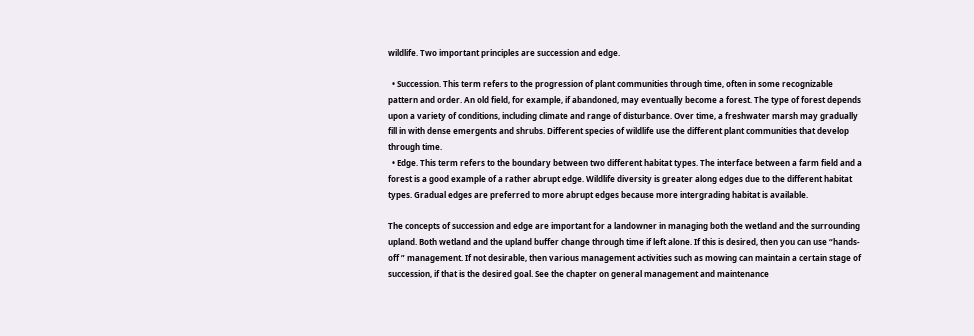wildlife. Two important principles are succession and edge.

  • Succession. This term refers to the progression of plant communities through time, often in some recognizable pattern and order. An old field, for example, if abandoned, may eventually become a forest. The type of forest depends upon a variety of conditions, including climate and range of disturbance. Over time, a freshwater marsh may gradually fill in with dense emergents and shrubs. Different species of wildlife use the different plant communities that develop through time.
  • Edge. This term refers to the boundary between two different habitat types. The interface between a farm field and a forest is a good example of a rather abrupt edge. Wildlife diversity is greater along edges due to the different habitat types. Gradual edges are preferred to more abrupt edges because more intergrading habitat is available.

The concepts of succession and edge are important for a landowner in managing both the wetland and the surrounding upland. Both wetland and the upland buffer change through time if left alone. If this is desired, then you can use “hands-off ” management. If not desirable, then various management activities such as mowing can maintain a certain stage of succession, if that is the desired goal. See the chapter on general management and maintenance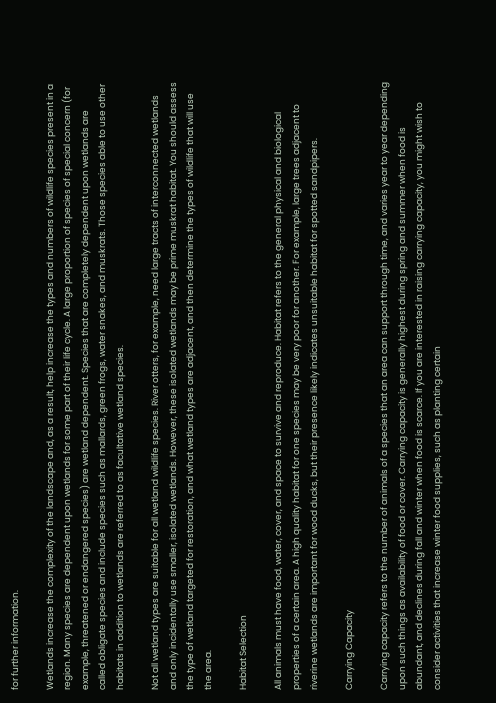for further information.

Wetlands increase the complexity of the landscape and, as a result, help increase the types and numbers of wildlife species present in a region. Many species are dependent upon wetlands for some part of their life cycle. A large proportion of species of special concern (for example, threatened or endangered species) are wetland dependent. Species that are completely dependent upon wetlands are called obligate species and include species such as mallards, green frogs, water snakes, and muskrats. Those species able to use other habitats in addition to wetlands are referred to as facultative wetland species.

Not all wetland types are suitable for all wetland wildlife species. River otters, for example, need large tracts of interconnected wetlands and only incidentally use smaller, isolated wetlands. However, these isolated wetlands may be prime muskrat habitat. You should assess the type of wetland targeted for restoration, and what wetland types are adjacent, and then determine the types of wildlife that will use the area.

Habitat Selection

All animals must have food, water, cover, and space to survive and reproduce. Habitat refers to the general physical and biological properties of a certain area. A high quality habitat for one species may be very poor for another. For example, large trees adjacent to riverine wetlands are important for wood ducks, but their presence likely indicates unsuitable habitat for spotted sandpipers.

Carrying Capacity

Carrying capacity refers to the number of animals of a species that an area can support through time, and varies year to year depending upon such things as availability of food or cover. Carrying capacity is generally highest during spring and summer when food is abundant, and declines during fall and winter when food is scarce. If you are interested in raising carrying capacity, you might wish to consider activities that increase winter food supplies, such as planting certain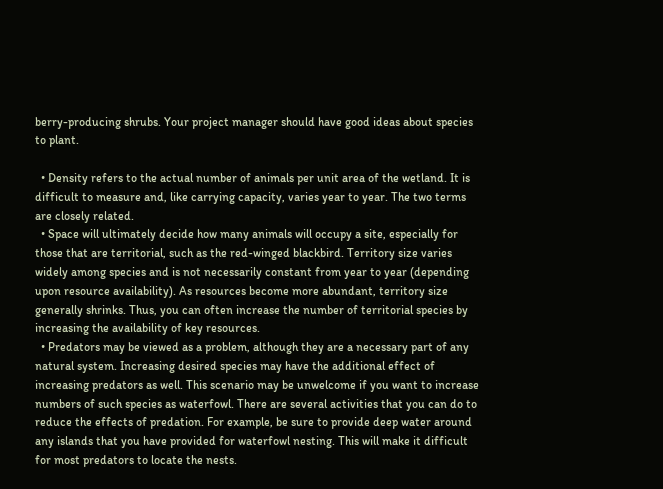berry-producing shrubs. Your project manager should have good ideas about species to plant.

  • Density refers to the actual number of animals per unit area of the wetland. It is difficult to measure and, like carrying capacity, varies year to year. The two terms are closely related.
  • Space will ultimately decide how many animals will occupy a site, especially for those that are territorial, such as the red-winged blackbird. Territory size varies widely among species and is not necessarily constant from year to year (depending upon resource availability). As resources become more abundant, territory size generally shrinks. Thus, you can often increase the number of territorial species by increasing the availability of key resources.
  • Predators may be viewed as a problem, although they are a necessary part of any natural system. Increasing desired species may have the additional effect of increasing predators as well. This scenario may be unwelcome if you want to increase numbers of such species as waterfowl. There are several activities that you can do to reduce the effects of predation. For example, be sure to provide deep water around any islands that you have provided for waterfowl nesting. This will make it difficult for most predators to locate the nests.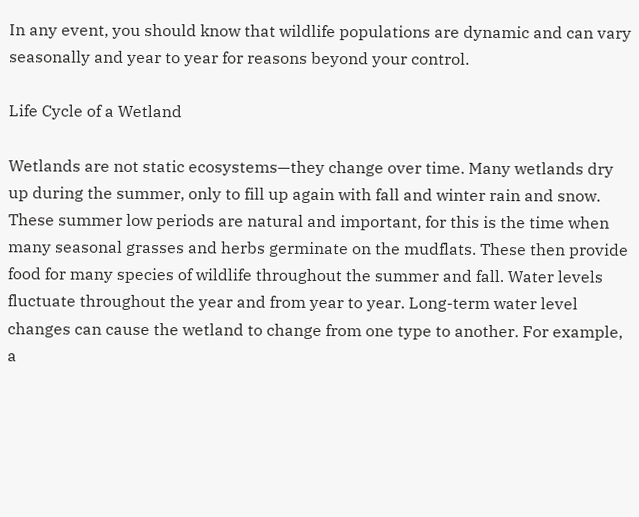In any event, you should know that wildlife populations are dynamic and can vary seasonally and year to year for reasons beyond your control.

Life Cycle of a Wetland

Wetlands are not static ecosystems—they change over time. Many wetlands dry up during the summer, only to fill up again with fall and winter rain and snow. These summer low periods are natural and important, for this is the time when many seasonal grasses and herbs germinate on the mudflats. These then provide food for many species of wildlife throughout the summer and fall. Water levels fluctuate throughout the year and from year to year. Long-term water level changes can cause the wetland to change from one type to another. For example, a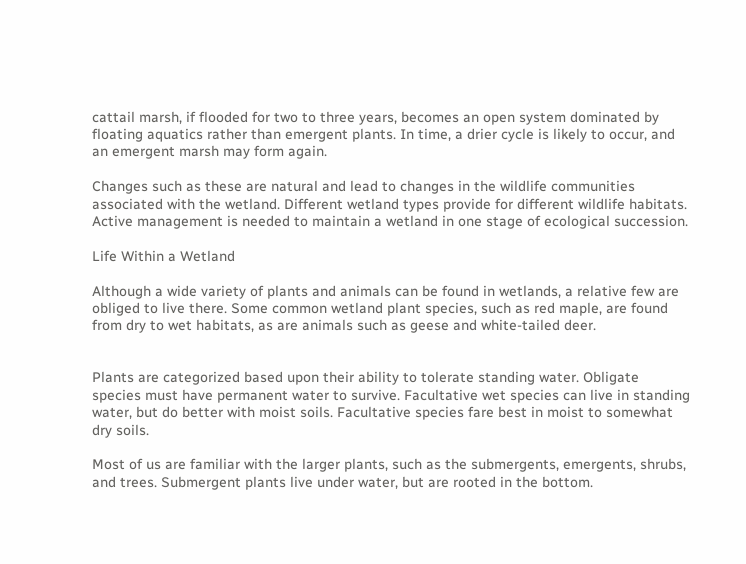cattail marsh, if flooded for two to three years, becomes an open system dominated by floating aquatics rather than emergent plants. In time, a drier cycle is likely to occur, and an emergent marsh may form again.

Changes such as these are natural and lead to changes in the wildlife communities associated with the wetland. Different wetland types provide for different wildlife habitats. Active management is needed to maintain a wetland in one stage of ecological succession.

Life Within a Wetland

Although a wide variety of plants and animals can be found in wetlands, a relative few are obliged to live there. Some common wetland plant species, such as red maple, are found from dry to wet habitats, as are animals such as geese and white-tailed deer.


Plants are categorized based upon their ability to tolerate standing water. Obligate species must have permanent water to survive. Facultative wet species can live in standing water, but do better with moist soils. Facultative species fare best in moist to somewhat dry soils.

Most of us are familiar with the larger plants, such as the submergents, emergents, shrubs, and trees. Submergent plants live under water, but are rooted in the bottom.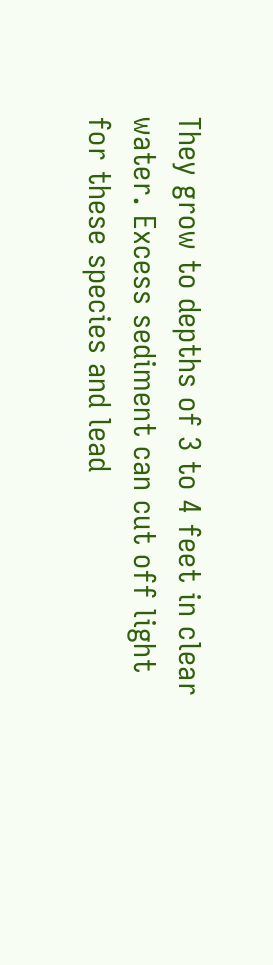They grow to depths of 3 to 4 feet in clear water. Excess sediment can cut off light for these species and lead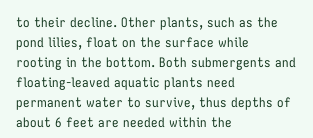to their decline. Other plants, such as the pond lilies, float on the surface while rooting in the bottom. Both submergents and floating-leaved aquatic plants need permanent water to survive, thus depths of about 6 feet are needed within the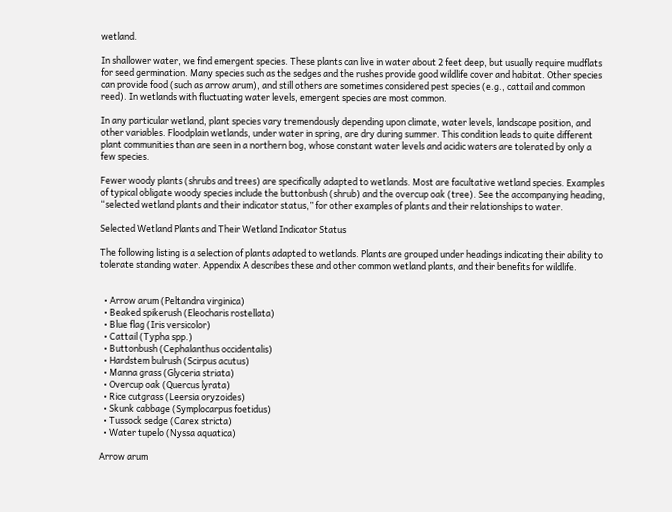wetland.

In shallower water, we find emergent species. These plants can live in water about 2 feet deep, but usually require mudflats for seed germination. Many species such as the sedges and the rushes provide good wildlife cover and habitat. Other species can provide food (such as arrow arum), and still others are sometimes considered pest species (e.g., cattail and common reed). In wetlands with fluctuating water levels, emergent species are most common.

In any particular wetland, plant species vary tremendously depending upon climate, water levels, landscape position, and other variables. Floodplain wetlands, under water in spring, are dry during summer. This condition leads to quite different plant communities than are seen in a northern bog, whose constant water levels and acidic waters are tolerated by only a few species.

Fewer woody plants (shrubs and trees) are specifically adapted to wetlands. Most are facultative wetland species. Examples of typical obligate woody species include the buttonbush (shrub) and the overcup oak (tree). See the accompanying heading,
“selected wetland plants and their indicator status,” for other examples of plants and their relationships to water.

Selected Wetland Plants and Their Wetland Indicator Status

The following listing is a selection of plants adapted to wetlands. Plants are grouped under headings indicating their ability to tolerate standing water. Appendix A describes these and other common wetland plants, and their benefits for wildlife.


  • Arrow arum (Peltandra virginica)
  • Beaked spikerush (Eleocharis rostellata)
  • Blue flag (Iris versicolor)
  • Cattail (Typha spp.)
  • Buttonbush (Cephalanthus occidentalis)
  • Hardstem bulrush (Scirpus acutus)
  • Manna grass (Glyceria striata)
  • Overcup oak (Quercus lyrata)
  • Rice cutgrass (Leersia oryzoides)
  • Skunk cabbage (Symplocarpus foetidus)
  • Tussock sedge (Carex stricta)
  • Water tupelo (Nyssa aquatica)

Arrow arum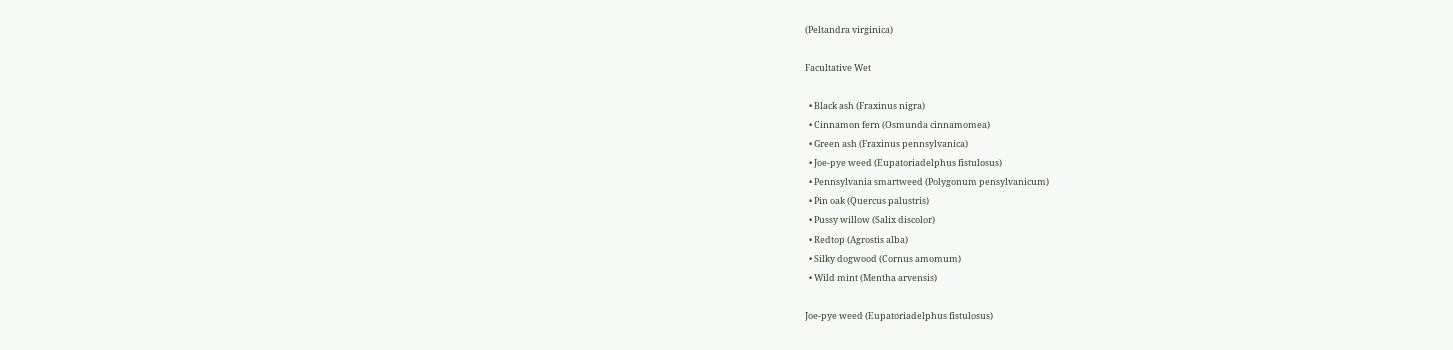(Peltandra virginica)

Facultative Wet

  • Black ash (Fraxinus nigra)
  • Cinnamon fern (Osmunda cinnamomea)
  • Green ash (Fraxinus pennsylvanica)
  • Joe-pye weed (Eupatoriadelphus fistulosus)
  • Pennsylvania smartweed (Polygonum pensylvanicum)
  • Pin oak (Quercus palustris)
  • Pussy willow (Salix discolor)
  • Redtop (Agrostis alba)
  • Silky dogwood (Cornus amomum)
  • Wild mint (Mentha arvensis)

Joe-pye weed (Eupatoriadelphus fistulosus)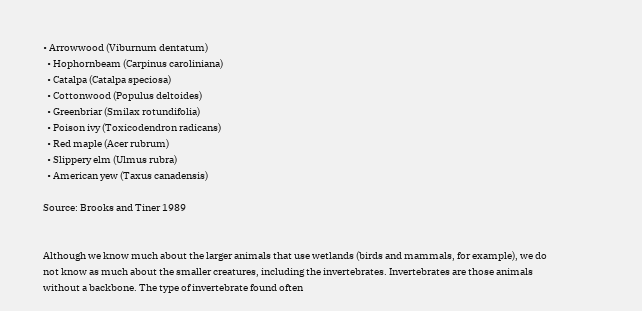• Arrowwood (Viburnum dentatum)
  • Hophornbeam (Carpinus caroliniana)
  • Catalpa (Catalpa speciosa)
  • Cottonwood (Populus deltoides)
  • Greenbriar (Smilax rotundifolia)
  • Poison ivy (Toxicodendron radicans)
  • Red maple (Acer rubrum)
  • Slippery elm (Ulmus rubra)
  • American yew (Taxus canadensis)

Source: Brooks and Tiner 1989


Although we know much about the larger animals that use wetlands (birds and mammals, for example), we do not know as much about the smaller creatures, including the invertebrates. Invertebrates are those animals without a backbone. The type of invertebrate found often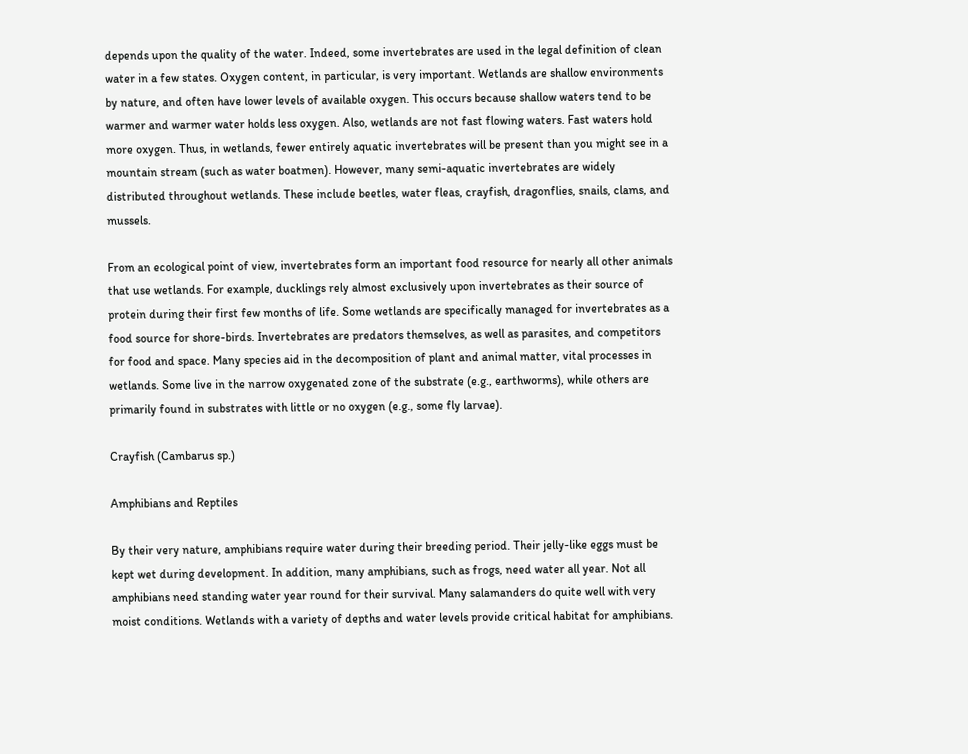depends upon the quality of the water. Indeed, some invertebrates are used in the legal definition of clean water in a few states. Oxygen content, in particular, is very important. Wetlands are shallow environments by nature, and often have lower levels of available oxygen. This occurs because shallow waters tend to be warmer and warmer water holds less oxygen. Also, wetlands are not fast flowing waters. Fast waters hold more oxygen. Thus, in wetlands, fewer entirely aquatic invertebrates will be present than you might see in a mountain stream (such as water boatmen). However, many semi-aquatic invertebrates are widely distributed throughout wetlands. These include beetles, water fleas, crayfish, dragonflies, snails, clams, and mussels.

From an ecological point of view, invertebrates form an important food resource for nearly all other animals that use wetlands. For example, ducklings rely almost exclusively upon invertebrates as their source of protein during their first few months of life. Some wetlands are specifically managed for invertebrates as a food source for shore-birds. Invertebrates are predators themselves, as well as parasites, and competitors for food and space. Many species aid in the decomposition of plant and animal matter, vital processes in wetlands. Some live in the narrow oxygenated zone of the substrate (e.g., earthworms), while others are primarily found in substrates with little or no oxygen (e.g., some fly larvae).

Crayfish (Cambarus sp.)

Amphibians and Reptiles

By their very nature, amphibians require water during their breeding period. Their jelly-like eggs must be kept wet during development. In addition, many amphibians, such as frogs, need water all year. Not all amphibians need standing water year round for their survival. Many salamanders do quite well with very moist conditions. Wetlands with a variety of depths and water levels provide critical habitat for amphibians.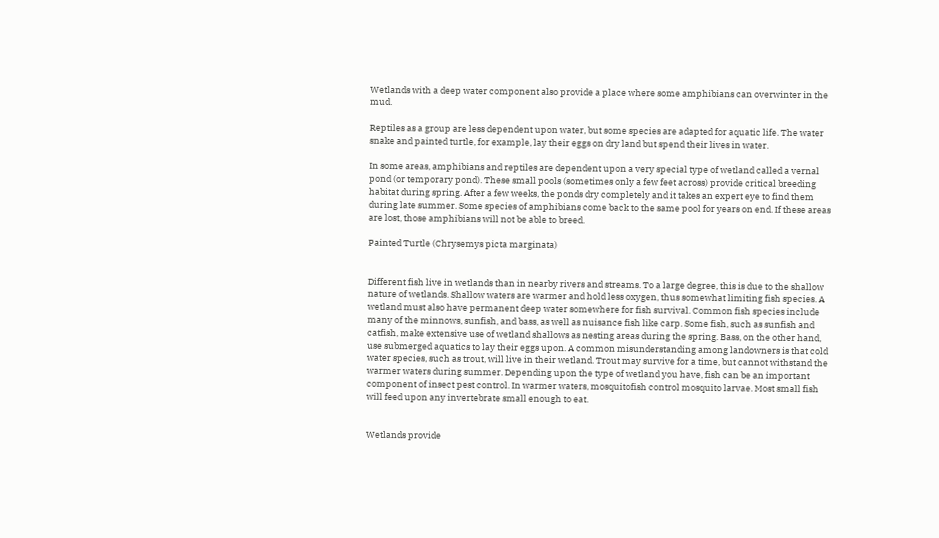Wetlands with a deep water component also provide a place where some amphibians can overwinter in the mud.

Reptiles as a group are less dependent upon water, but some species are adapted for aquatic life. The water snake and painted turtle, for example, lay their eggs on dry land but spend their lives in water.

In some areas, amphibians and reptiles are dependent upon a very special type of wetland called a vernal pond (or temporary pond). These small pools (sometimes only a few feet across) provide critical breeding habitat during spring. After a few weeks, the ponds dry completely and it takes an expert eye to find them during late summer. Some species of amphibians come back to the same pool for years on end. If these areas are lost, those amphibians will not be able to breed.

Painted Turtle (Chrysemys picta marginata)


Different fish live in wetlands than in nearby rivers and streams. To a large degree, this is due to the shallow nature of wetlands. Shallow waters are warmer and hold less oxygen, thus somewhat limiting fish species. A wetland must also have permanent deep water somewhere for fish survival. Common fish species include many of the minnows, sunfish, and bass, as well as nuisance fish like carp. Some fish, such as sunfish and catfish, make extensive use of wetland shallows as nesting areas during the spring. Bass, on the other hand, use submerged aquatics to lay their eggs upon. A common misunderstanding among landowners is that cold water species, such as trout, will live in their wetland. Trout may survive for a time, but cannot withstand the warmer waters during summer. Depending upon the type of wetland you have, fish can be an important component of insect pest control. In warmer waters, mosquitofish control mosquito larvae. Most small fish will feed upon any invertebrate small enough to eat.


Wetlands provide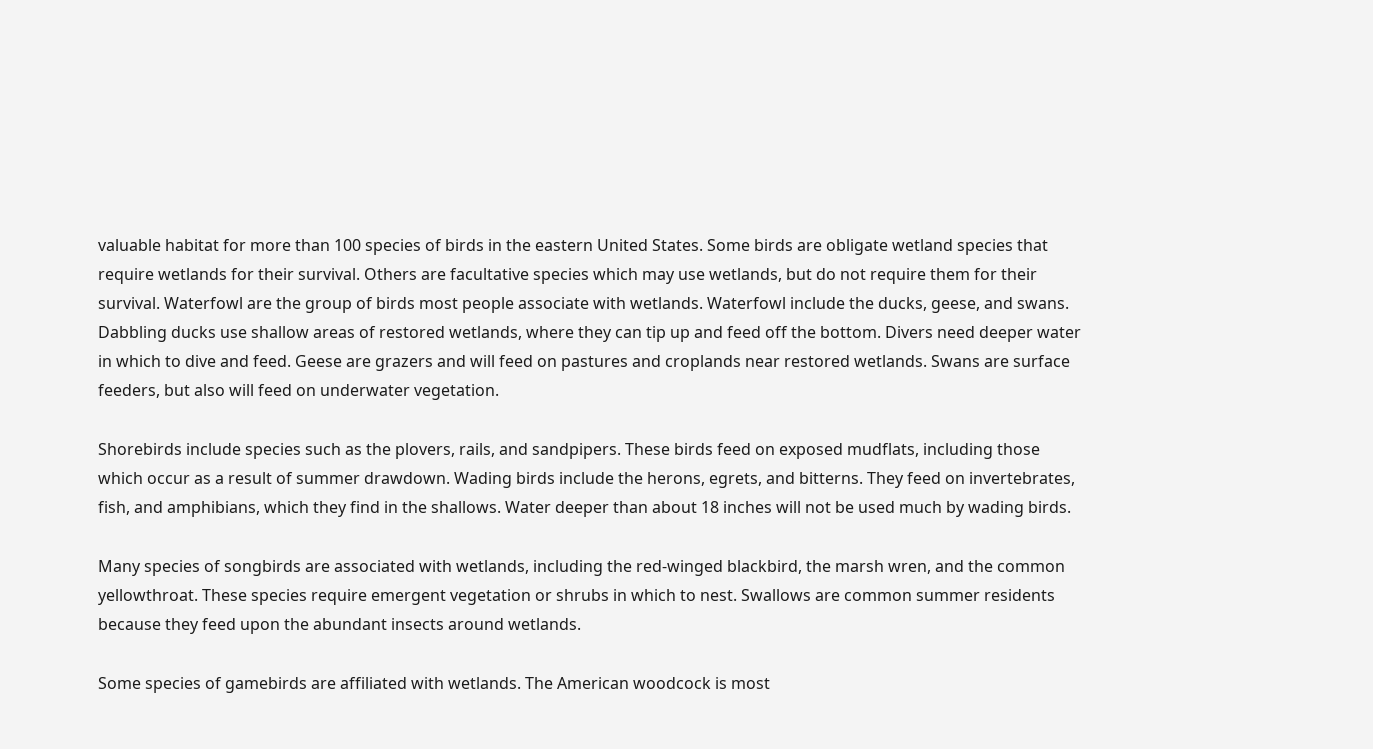valuable habitat for more than 100 species of birds in the eastern United States. Some birds are obligate wetland species that require wetlands for their survival. Others are facultative species which may use wetlands, but do not require them for their survival. Waterfowl are the group of birds most people associate with wetlands. Waterfowl include the ducks, geese, and swans. Dabbling ducks use shallow areas of restored wetlands, where they can tip up and feed off the bottom. Divers need deeper water in which to dive and feed. Geese are grazers and will feed on pastures and croplands near restored wetlands. Swans are surface feeders, but also will feed on underwater vegetation.

Shorebirds include species such as the plovers, rails, and sandpipers. These birds feed on exposed mudflats, including those which occur as a result of summer drawdown. Wading birds include the herons, egrets, and bitterns. They feed on invertebrates, fish, and amphibians, which they find in the shallows. Water deeper than about 18 inches will not be used much by wading birds.

Many species of songbirds are associated with wetlands, including the red-winged blackbird, the marsh wren, and the common yellowthroat. These species require emergent vegetation or shrubs in which to nest. Swallows are common summer residents because they feed upon the abundant insects around wetlands.

Some species of gamebirds are affiliated with wetlands. The American woodcock is most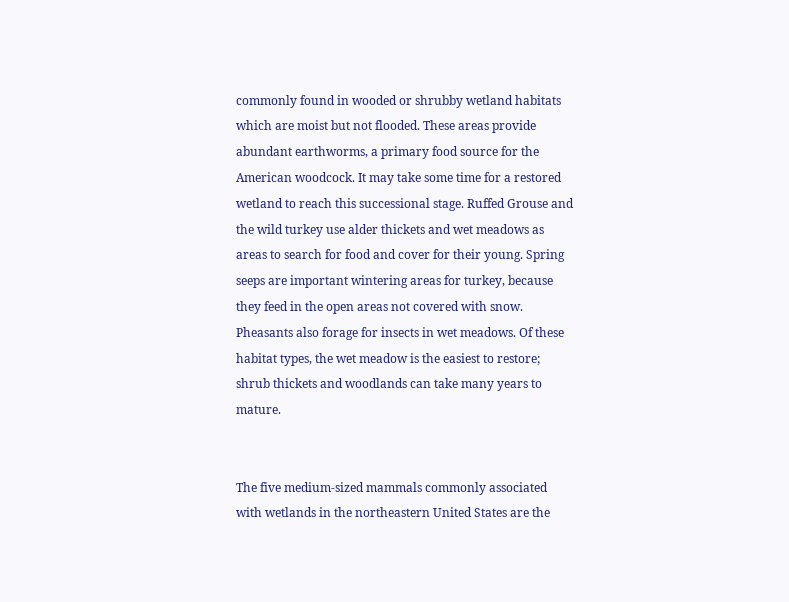commonly found in wooded or shrubby wetland habitats which are moist but not flooded. These areas provide abundant earthworms, a primary food source for the American woodcock. It may take some time for a restored wetland to reach this successional stage. Ruffed Grouse and the wild turkey use alder thickets and wet meadows as areas to search for food and cover for their young. Spring seeps are important wintering areas for turkey, because they feed in the open areas not covered with snow. Pheasants also forage for insects in wet meadows. Of these habitat types, the wet meadow is the easiest to restore; shrub thickets and woodlands can take many years to mature.


The five medium-sized mammals commonly associated with wetlands in the northeastern United States are the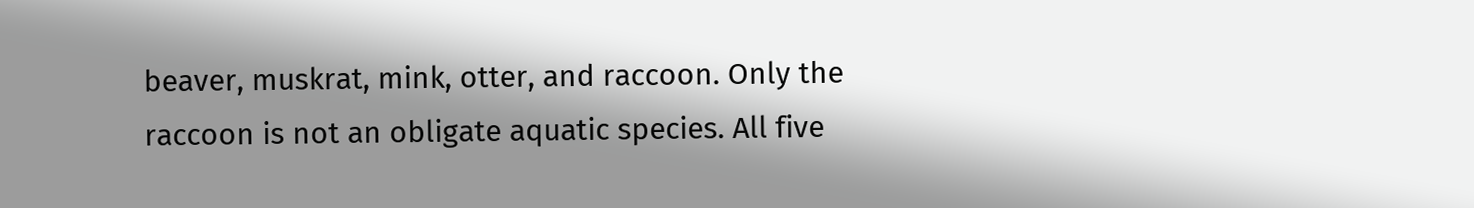beaver, muskrat, mink, otter, and raccoon. Only the raccoon is not an obligate aquatic species. All five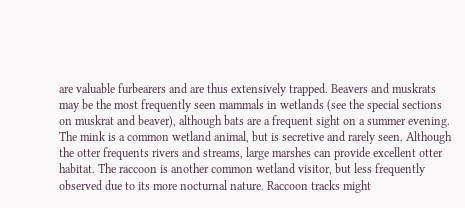are valuable furbearers and are thus extensively trapped. Beavers and muskrats may be the most frequently seen mammals in wetlands (see the special sections on muskrat and beaver), although bats are a frequent sight on a summer evening. The mink is a common wetland animal, but is secretive and rarely seen. Although the otter frequents rivers and streams, large marshes can provide excellent otter habitat. The raccoon is another common wetland visitor, but less frequently observed due to its more nocturnal nature. Raccoon tracks might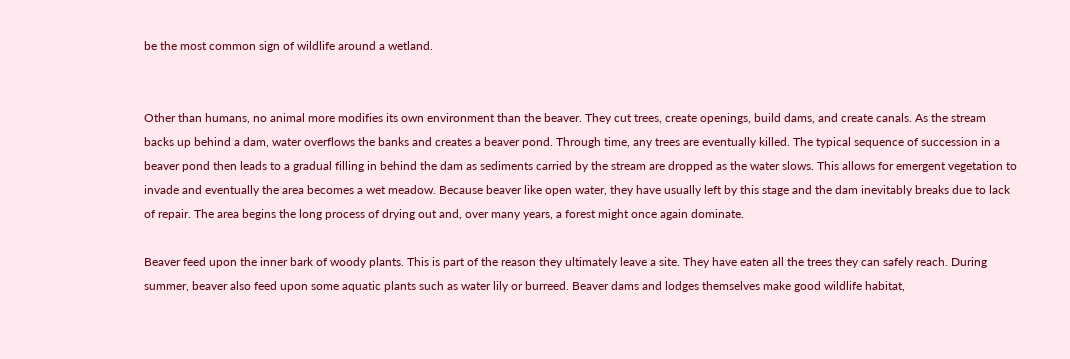be the most common sign of wildlife around a wetland.


Other than humans, no animal more modifies its own environment than the beaver. They cut trees, create openings, build dams, and create canals. As the stream backs up behind a dam, water overflows the banks and creates a beaver pond. Through time, any trees are eventually killed. The typical sequence of succession in a beaver pond then leads to a gradual filling in behind the dam as sediments carried by the stream are dropped as the water slows. This allows for emergent vegetation to invade and eventually the area becomes a wet meadow. Because beaver like open water, they have usually left by this stage and the dam inevitably breaks due to lack of repair. The area begins the long process of drying out and, over many years, a forest might once again dominate.

Beaver feed upon the inner bark of woody plants. This is part of the reason they ultimately leave a site. They have eaten all the trees they can safely reach. During summer, beaver also feed upon some aquatic plants such as water lily or burreed. Beaver dams and lodges themselves make good wildlife habitat,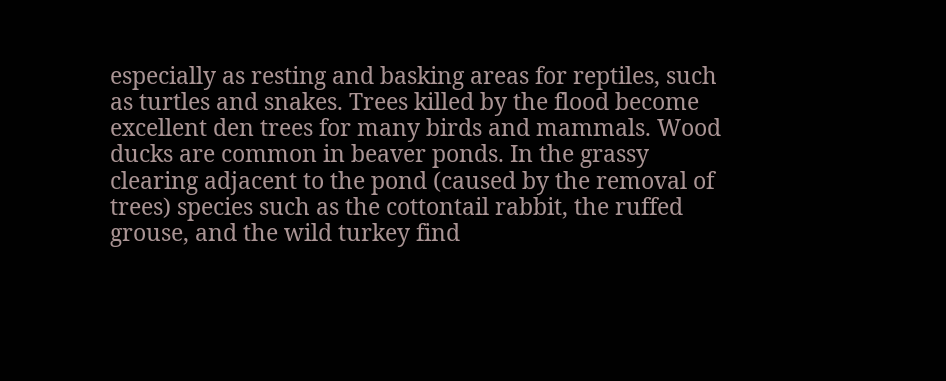especially as resting and basking areas for reptiles, such as turtles and snakes. Trees killed by the flood become excellent den trees for many birds and mammals. Wood ducks are common in beaver ponds. In the grassy clearing adjacent to the pond (caused by the removal of trees) species such as the cottontail rabbit, the ruffed grouse, and the wild turkey find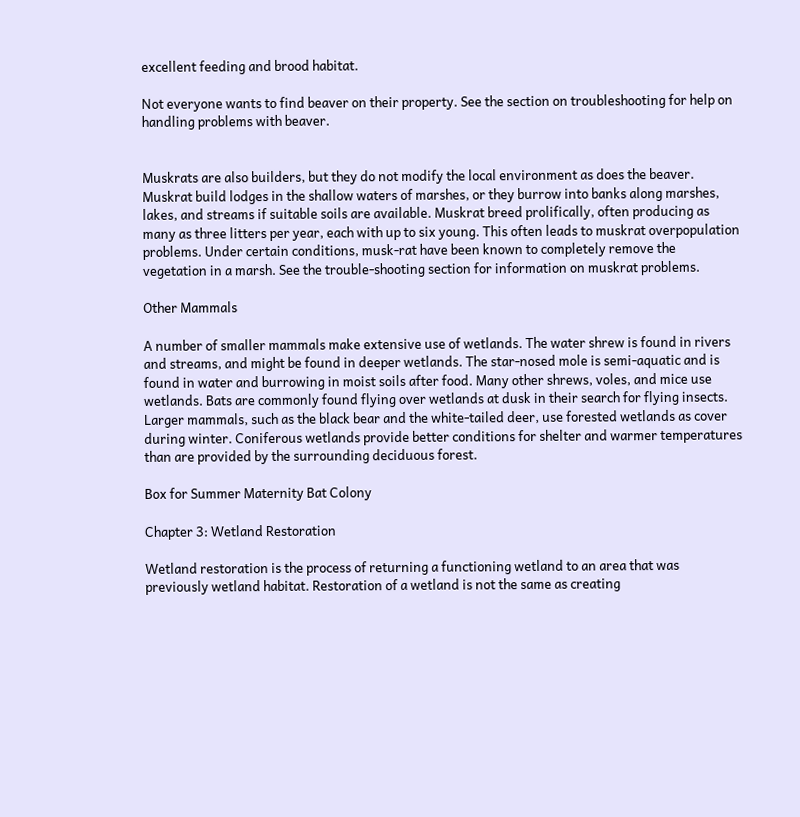excellent feeding and brood habitat.

Not everyone wants to find beaver on their property. See the section on troubleshooting for help on handling problems with beaver.


Muskrats are also builders, but they do not modify the local environment as does the beaver. Muskrat build lodges in the shallow waters of marshes, or they burrow into banks along marshes, lakes, and streams if suitable soils are available. Muskrat breed prolifically, often producing as many as three litters per year, each with up to six young. This often leads to muskrat overpopulation problems. Under certain conditions, musk-rat have been known to completely remove the vegetation in a marsh. See the trouble-shooting section for information on muskrat problems.

Other Mammals

A number of smaller mammals make extensive use of wetlands. The water shrew is found in rivers and streams, and might be found in deeper wetlands. The star-nosed mole is semi-aquatic and is found in water and burrowing in moist soils after food. Many other shrews, voles, and mice use wetlands. Bats are commonly found flying over wetlands at dusk in their search for flying insects. Larger mammals, such as the black bear and the white-tailed deer, use forested wetlands as cover during winter. Coniferous wetlands provide better conditions for shelter and warmer temperatures than are provided by the surrounding deciduous forest.

Box for Summer Maternity Bat Colony

Chapter 3: Wetland Restoration

Wetland restoration is the process of returning a functioning wetland to an area that was previously wetland habitat. Restoration of a wetland is not the same as creating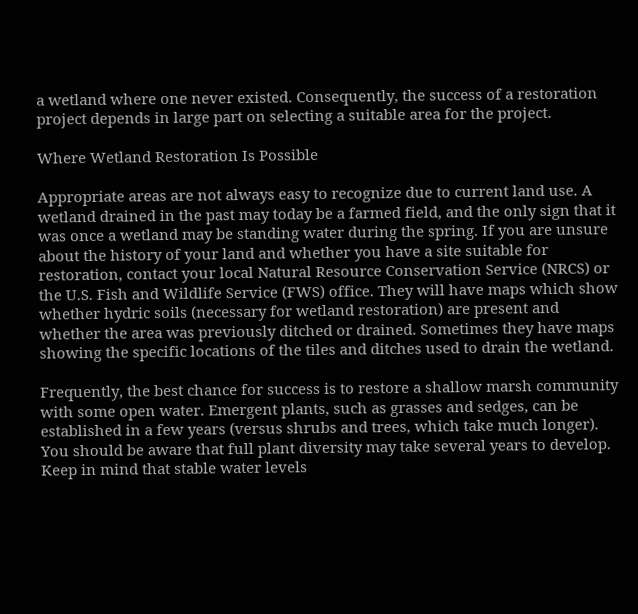a wetland where one never existed. Consequently, the success of a restoration project depends in large part on selecting a suitable area for the project.

Where Wetland Restoration Is Possible

Appropriate areas are not always easy to recognize due to current land use. A wetland drained in the past may today be a farmed field, and the only sign that it was once a wetland may be standing water during the spring. If you are unsure about the history of your land and whether you have a site suitable for restoration, contact your local Natural Resource Conservation Service (NRCS) or the U.S. Fish and Wildlife Service (FWS) office. They will have maps which show whether hydric soils (necessary for wetland restoration) are present and whether the area was previously ditched or drained. Sometimes they have maps showing the specific locations of the tiles and ditches used to drain the wetland.

Frequently, the best chance for success is to restore a shallow marsh community with some open water. Emergent plants, such as grasses and sedges, can be established in a few years (versus shrubs and trees, which take much longer). You should be aware that full plant diversity may take several years to develop. Keep in mind that stable water levels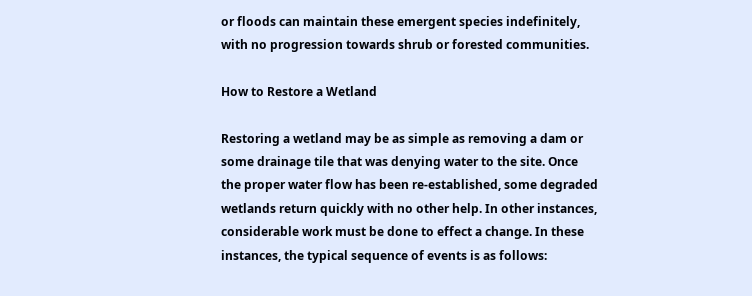or floods can maintain these emergent species indefinitely, with no progression towards shrub or forested communities.

How to Restore a Wetland

Restoring a wetland may be as simple as removing a dam or some drainage tile that was denying water to the site. Once the proper water flow has been re-established, some degraded wetlands return quickly with no other help. In other instances, considerable work must be done to effect a change. In these instances, the typical sequence of events is as follows: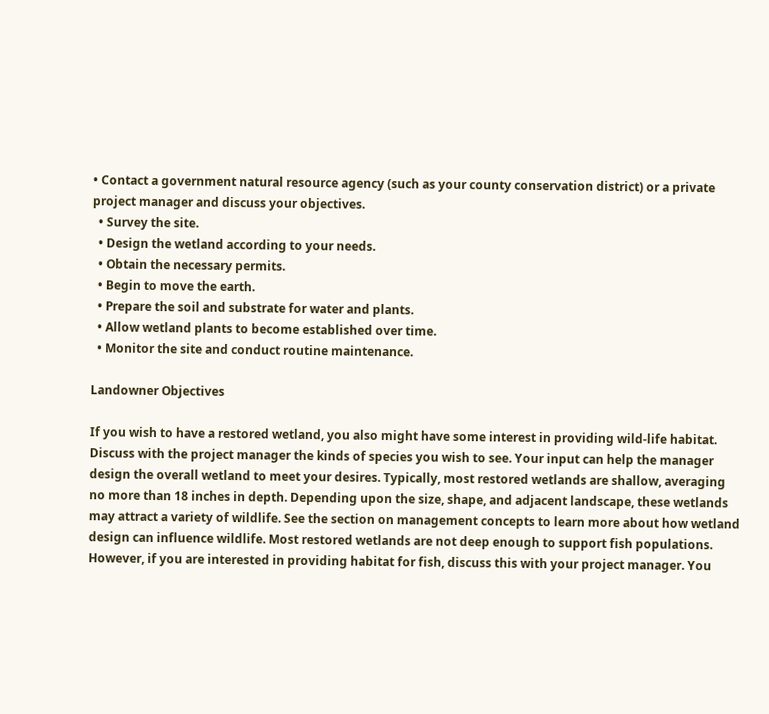• Contact a government natural resource agency (such as your county conservation district) or a private project manager and discuss your objectives.
  • Survey the site.
  • Design the wetland according to your needs.
  • Obtain the necessary permits.
  • Begin to move the earth.
  • Prepare the soil and substrate for water and plants.
  • Allow wetland plants to become established over time.
  • Monitor the site and conduct routine maintenance.

Landowner Objectives

If you wish to have a restored wetland, you also might have some interest in providing wild-life habitat. Discuss with the project manager the kinds of species you wish to see. Your input can help the manager design the overall wetland to meet your desires. Typically, most restored wetlands are shallow, averaging no more than 18 inches in depth. Depending upon the size, shape, and adjacent landscape, these wetlands may attract a variety of wildlife. See the section on management concepts to learn more about how wetland design can influence wildlife. Most restored wetlands are not deep enough to support fish populations. However, if you are interested in providing habitat for fish, discuss this with your project manager. You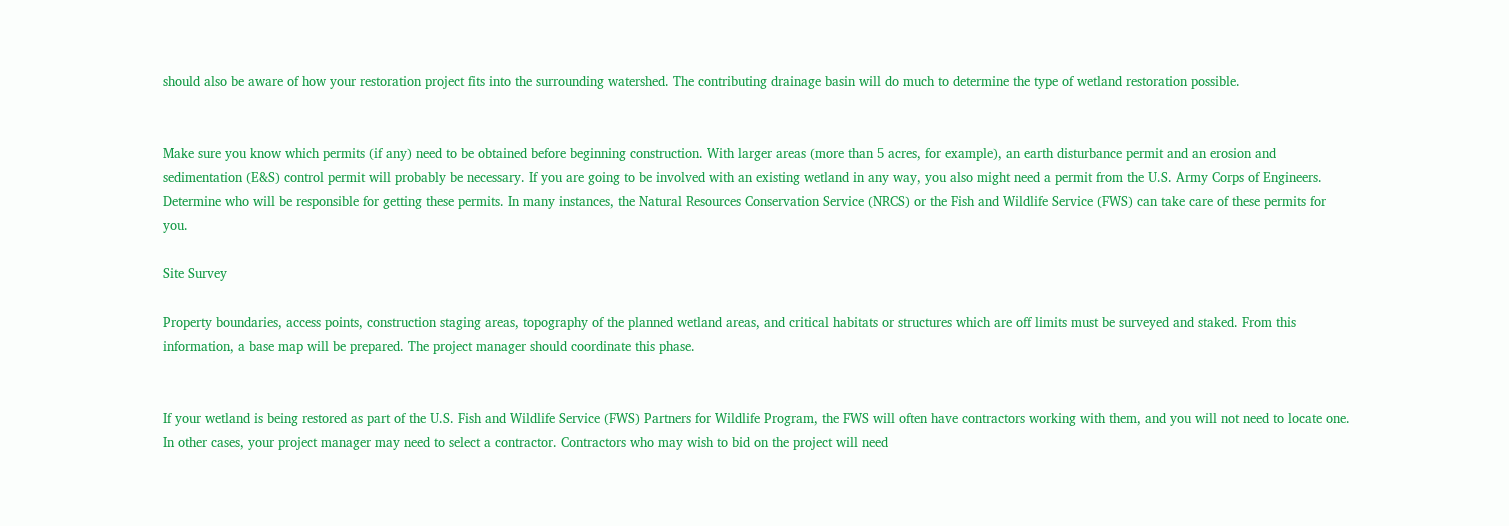should also be aware of how your restoration project fits into the surrounding watershed. The contributing drainage basin will do much to determine the type of wetland restoration possible.


Make sure you know which permits (if any) need to be obtained before beginning construction. With larger areas (more than 5 acres, for example), an earth disturbance permit and an erosion and sedimentation (E&S) control permit will probably be necessary. If you are going to be involved with an existing wetland in any way, you also might need a permit from the U.S. Army Corps of Engineers. Determine who will be responsible for getting these permits. In many instances, the Natural Resources Conservation Service (NRCS) or the Fish and Wildlife Service (FWS) can take care of these permits for you.

Site Survey

Property boundaries, access points, construction staging areas, topography of the planned wetland areas, and critical habitats or structures which are off limits must be surveyed and staked. From this information, a base map will be prepared. The project manager should coordinate this phase.


If your wetland is being restored as part of the U.S. Fish and Wildlife Service (FWS) Partners for Wildlife Program, the FWS will often have contractors working with them, and you will not need to locate one. In other cases, your project manager may need to select a contractor. Contractors who may wish to bid on the project will need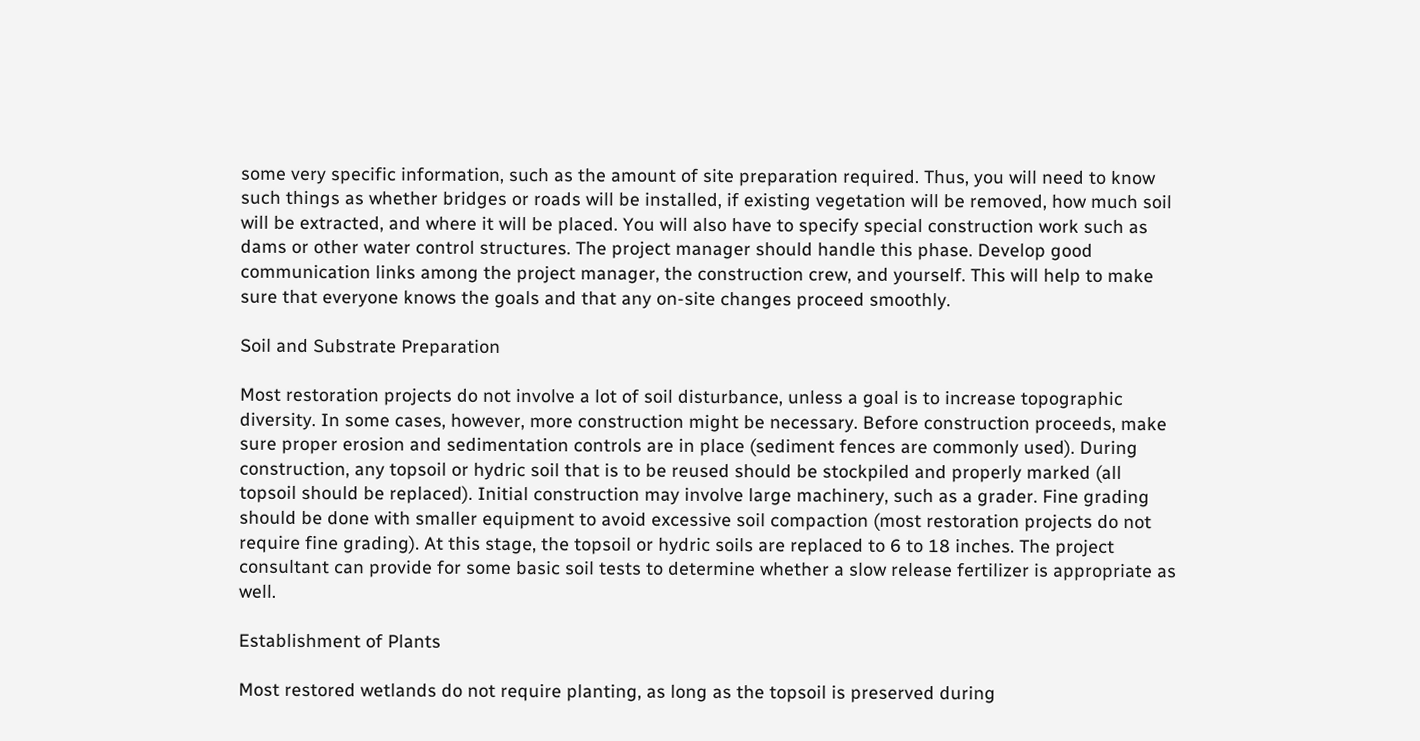some very specific information, such as the amount of site preparation required. Thus, you will need to know such things as whether bridges or roads will be installed, if existing vegetation will be removed, how much soil will be extracted, and where it will be placed. You will also have to specify special construction work such as dams or other water control structures. The project manager should handle this phase. Develop good communication links among the project manager, the construction crew, and yourself. This will help to make sure that everyone knows the goals and that any on-site changes proceed smoothly.

Soil and Substrate Preparation

Most restoration projects do not involve a lot of soil disturbance, unless a goal is to increase topographic diversity. In some cases, however, more construction might be necessary. Before construction proceeds, make sure proper erosion and sedimentation controls are in place (sediment fences are commonly used). During construction, any topsoil or hydric soil that is to be reused should be stockpiled and properly marked (all topsoil should be replaced). Initial construction may involve large machinery, such as a grader. Fine grading should be done with smaller equipment to avoid excessive soil compaction (most restoration projects do not require fine grading). At this stage, the topsoil or hydric soils are replaced to 6 to 18 inches. The project consultant can provide for some basic soil tests to determine whether a slow release fertilizer is appropriate as well.

Establishment of Plants

Most restored wetlands do not require planting, as long as the topsoil is preserved during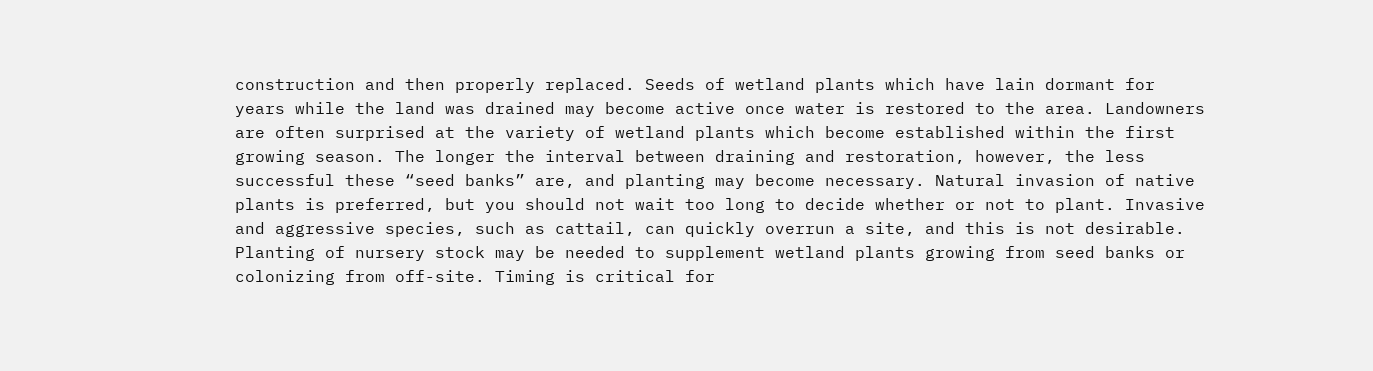construction and then properly replaced. Seeds of wetland plants which have lain dormant for years while the land was drained may become active once water is restored to the area. Landowners are often surprised at the variety of wetland plants which become established within the first growing season. The longer the interval between draining and restoration, however, the less successful these “seed banks” are, and planting may become necessary. Natural invasion of native plants is preferred, but you should not wait too long to decide whether or not to plant. Invasive and aggressive species, such as cattail, can quickly overrun a site, and this is not desirable. Planting of nursery stock may be needed to supplement wetland plants growing from seed banks or colonizing from off-site. Timing is critical for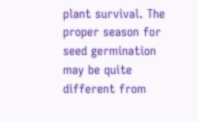plant survival. The proper season for seed germination may be quite different from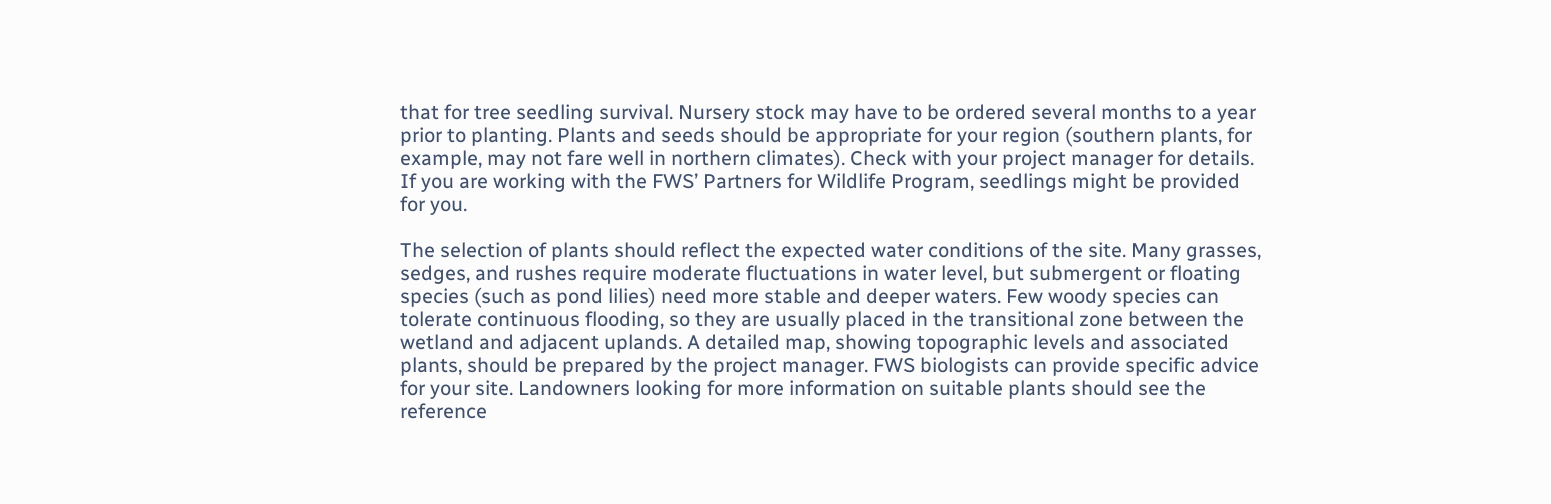that for tree seedling survival. Nursery stock may have to be ordered several months to a year prior to planting. Plants and seeds should be appropriate for your region (southern plants, for example, may not fare well in northern climates). Check with your project manager for details. If you are working with the FWS’ Partners for Wildlife Program, seedlings might be provided for you.

The selection of plants should reflect the expected water conditions of the site. Many grasses, sedges, and rushes require moderate fluctuations in water level, but submergent or floating species (such as pond lilies) need more stable and deeper waters. Few woody species can tolerate continuous flooding, so they are usually placed in the transitional zone between the wetland and adjacent uplands. A detailed map, showing topographic levels and associated plants, should be prepared by the project manager. FWS biologists can provide specific advice for your site. Landowners looking for more information on suitable plants should see the reference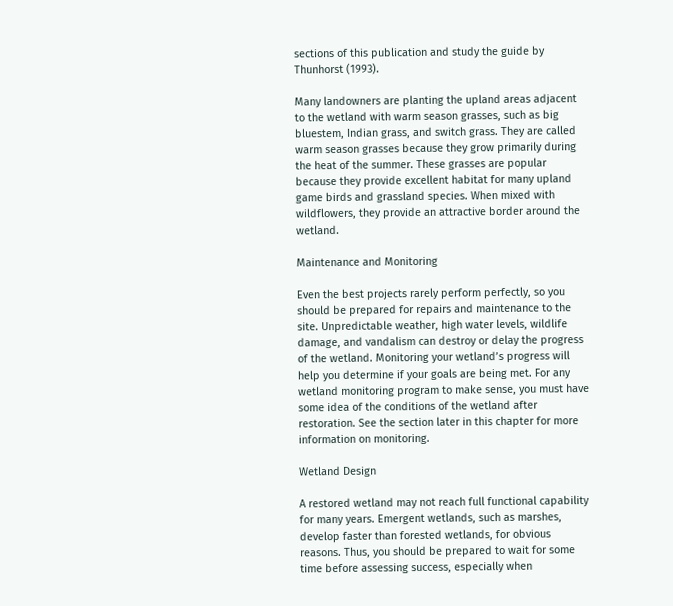sections of this publication and study the guide by Thunhorst (1993).

Many landowners are planting the upland areas adjacent to the wetland with warm season grasses, such as big bluestem, Indian grass, and switch grass. They are called warm season grasses because they grow primarily during the heat of the summer. These grasses are popular because they provide excellent habitat for many upland game birds and grassland species. When mixed with wildflowers, they provide an attractive border around the wetland.

Maintenance and Monitoring

Even the best projects rarely perform perfectly, so you should be prepared for repairs and maintenance to the site. Unpredictable weather, high water levels, wildlife damage, and vandalism can destroy or delay the progress of the wetland. Monitoring your wetland’s progress will help you determine if your goals are being met. For any wetland monitoring program to make sense, you must have some idea of the conditions of the wetland after restoration. See the section later in this chapter for more information on monitoring.

Wetland Design

A restored wetland may not reach full functional capability for many years. Emergent wetlands, such as marshes, develop faster than forested wetlands, for obvious reasons. Thus, you should be prepared to wait for some time before assessing success, especially when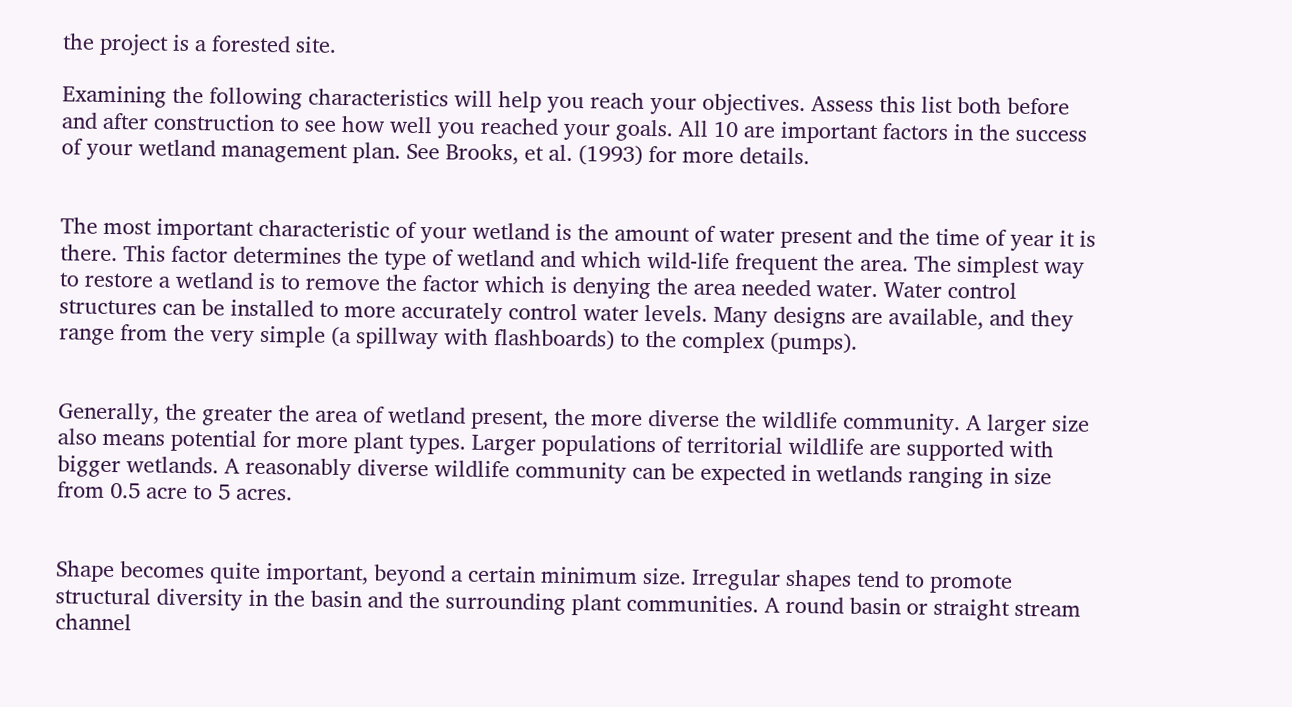the project is a forested site.

Examining the following characteristics will help you reach your objectives. Assess this list both before and after construction to see how well you reached your goals. All 10 are important factors in the success of your wetland management plan. See Brooks, et al. (1993) for more details.


The most important characteristic of your wetland is the amount of water present and the time of year it is there. This factor determines the type of wetland and which wild-life frequent the area. The simplest way to restore a wetland is to remove the factor which is denying the area needed water. Water control structures can be installed to more accurately control water levels. Many designs are available, and they range from the very simple (a spillway with flashboards) to the complex (pumps).


Generally, the greater the area of wetland present, the more diverse the wildlife community. A larger size also means potential for more plant types. Larger populations of territorial wildlife are supported with bigger wetlands. A reasonably diverse wildlife community can be expected in wetlands ranging in size from 0.5 acre to 5 acres.


Shape becomes quite important, beyond a certain minimum size. Irregular shapes tend to promote structural diversity in the basin and the surrounding plant communities. A round basin or straight stream channel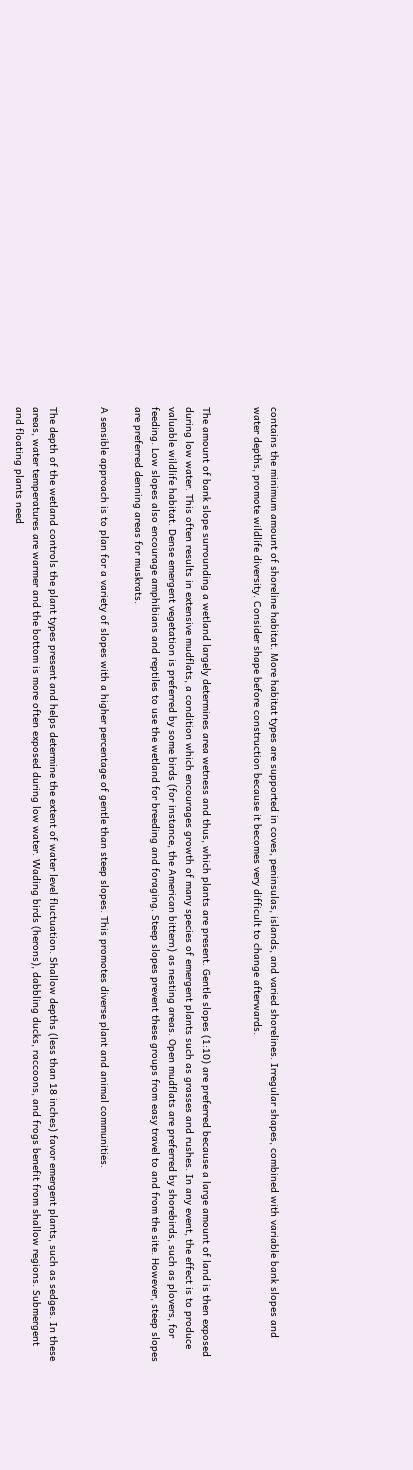contains the minimum amount of shoreline habitat. More habitat types are supported in coves, peninsulas, islands, and varied shorelines. Irregular shapes, combined with variable bank slopes and water depths, promote wildlife diversity. Consider shape before construction because it becomes very difficult to change afterwards.


The amount of bank slope surrounding a wetland largely determines area wetness and thus, which plants are present. Gentle slopes (1:10) are preferred because a large amount of land is then exposed during low water. This often results in extensive mudflats, a condition which encourages growth of many species of emergent plants such as grasses and rushes. In any event, the effect is to produce valuable wildlife habitat. Dense emergent vegetation is preferred by some birds (for instance, the American bittern) as nesting areas. Open mudflats are preferred by shorebirds, such as plovers, for feeding. Low slopes also encourage amphibians and reptiles to use the wetland for breeding and foraging. Steep slopes prevent these groups from easy travel to and from the site. However, steep slopes are preferred denning areas for muskrats.

A sensible approach is to plan for a variety of slopes with a higher percentage of gentle than steep slopes. This promotes diverse plant and animal communities.


The depth of the wetland controls the plant types present and helps determine the extent of water level fluctuation. Shallow depths (less than 18 inches) favor emergent plants, such as sedges. In these areas, water temperatures are warmer and the bottom is more often exposed during low water. Wading birds (herons), dabbling ducks, raccoons, and frogs benefit from shallow regions. Submergent and floating plants need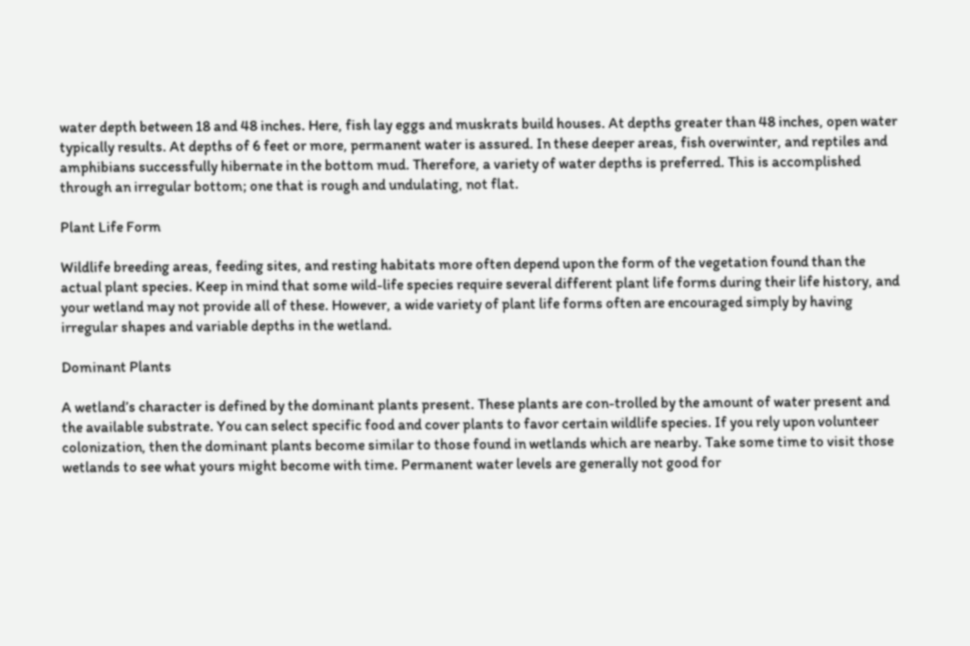water depth between 18 and 48 inches. Here, fish lay eggs and muskrats build houses. At depths greater than 48 inches, open water typically results. At depths of 6 feet or more, permanent water is assured. In these deeper areas, fish overwinter, and reptiles and amphibians successfully hibernate in the bottom mud. Therefore, a variety of water depths is preferred. This is accomplished through an irregular bottom; one that is rough and undulating, not flat.

Plant Life Form

Wildlife breeding areas, feeding sites, and resting habitats more often depend upon the form of the vegetation found than the actual plant species. Keep in mind that some wild-life species require several different plant life forms during their life history, and your wetland may not provide all of these. However, a wide variety of plant life forms often are encouraged simply by having irregular shapes and variable depths in the wetland.

Dominant Plants

A wetland’s character is defined by the dominant plants present. These plants are con-trolled by the amount of water present and the available substrate. You can select specific food and cover plants to favor certain wildlife species. If you rely upon volunteer colonization, then the dominant plants become similar to those found in wetlands which are nearby. Take some time to visit those wetlands to see what yours might become with time. Permanent water levels are generally not good for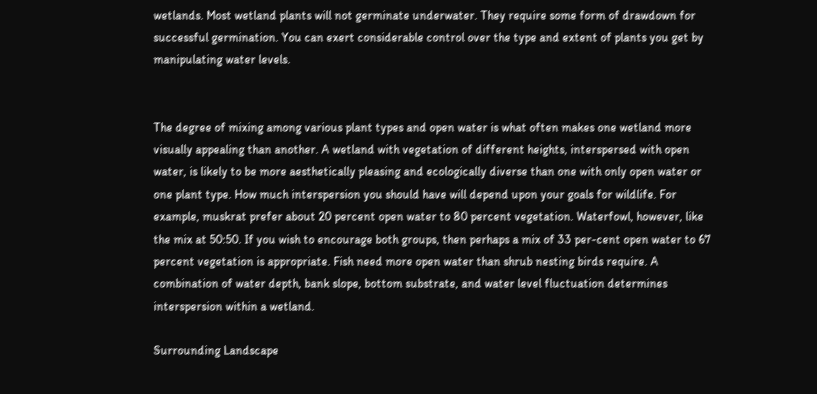wetlands. Most wetland plants will not germinate underwater. They require some form of drawdown for successful germination. You can exert considerable control over the type and extent of plants you get by manipulating water levels.


The degree of mixing among various plant types and open water is what often makes one wetland more visually appealing than another. A wetland with vegetation of different heights, interspersed with open water, is likely to be more aesthetically pleasing and ecologically diverse than one with only open water or one plant type. How much interspersion you should have will depend upon your goals for wildlife. For example, muskrat prefer about 20 percent open water to 80 percent vegetation. Waterfowl, however, like the mix at 50:50. If you wish to encourage both groups, then perhaps a mix of 33 per-cent open water to 67 percent vegetation is appropriate. Fish need more open water than shrub nesting birds require. A combination of water depth, bank slope, bottom substrate, and water level fluctuation determines interspersion within a wetland.

Surrounding Landscape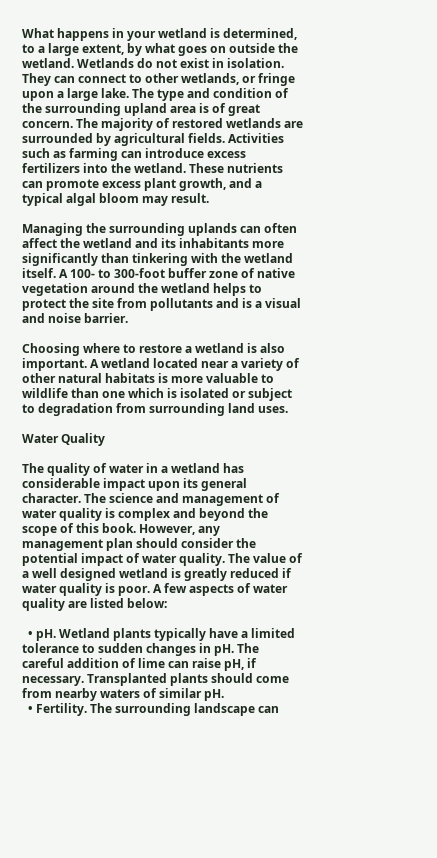What happens in your wetland is determined, to a large extent, by what goes on outside the wetland. Wetlands do not exist in isolation. They can connect to other wetlands, or fringe upon a large lake. The type and condition of the surrounding upland area is of great concern. The majority of restored wetlands are surrounded by agricultural fields. Activities such as farming can introduce excess fertilizers into the wetland. These nutrients can promote excess plant growth, and a typical algal bloom may result.

Managing the surrounding uplands can often affect the wetland and its inhabitants more significantly than tinkering with the wetland itself. A 100- to 300-foot buffer zone of native vegetation around the wetland helps to protect the site from pollutants and is a visual and noise barrier.

Choosing where to restore a wetland is also important. A wetland located near a variety of other natural habitats is more valuable to wildlife than one which is isolated or subject to degradation from surrounding land uses.

Water Quality

The quality of water in a wetland has considerable impact upon its general character. The science and management of water quality is complex and beyond the scope of this book. However, any management plan should consider the potential impact of water quality. The value of a well designed wetland is greatly reduced if water quality is poor. A few aspects of water quality are listed below:

  • pH. Wetland plants typically have a limited tolerance to sudden changes in pH. The careful addition of lime can raise pH, if necessary. Transplanted plants should come from nearby waters of similar pH.
  • Fertility. The surrounding landscape can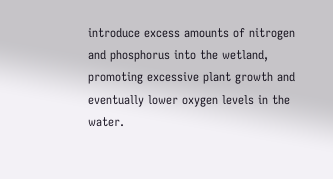introduce excess amounts of nitrogen and phosphorus into the wetland, promoting excessive plant growth and eventually lower oxygen levels in the water.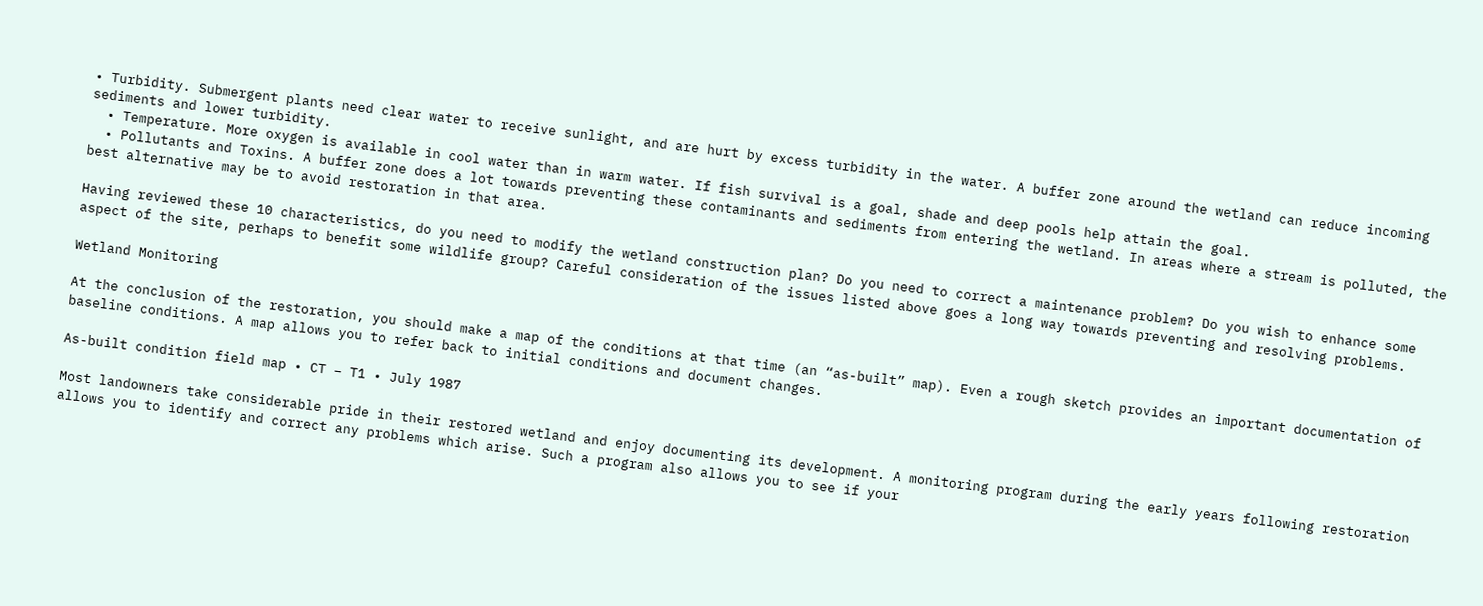• Turbidity. Submergent plants need clear water to receive sunlight, and are hurt by excess turbidity in the water. A buffer zone around the wetland can reduce incoming sediments and lower turbidity.
  • Temperature. More oxygen is available in cool water than in warm water. If fish survival is a goal, shade and deep pools help attain the goal.
  • Pollutants and Toxins. A buffer zone does a lot towards preventing these contaminants and sediments from entering the wetland. In areas where a stream is polluted, the best alternative may be to avoid restoration in that area.

Having reviewed these 10 characteristics, do you need to modify the wetland construction plan? Do you need to correct a maintenance problem? Do you wish to enhance some aspect of the site, perhaps to benefit some wildlife group? Careful consideration of the issues listed above goes a long way towards preventing and resolving problems.

Wetland Monitoring

At the conclusion of the restoration, you should make a map of the conditions at that time (an “as-built” map). Even a rough sketch provides an important documentation of baseline conditions. A map allows you to refer back to initial conditions and document changes.

As-built condition field map • CT – T1 • July 1987

Most landowners take considerable pride in their restored wetland and enjoy documenting its development. A monitoring program during the early years following restoration allows you to identify and correct any problems which arise. Such a program also allows you to see if your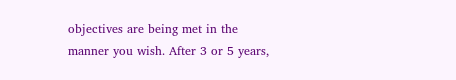objectives are being met in the manner you wish. After 3 or 5 years,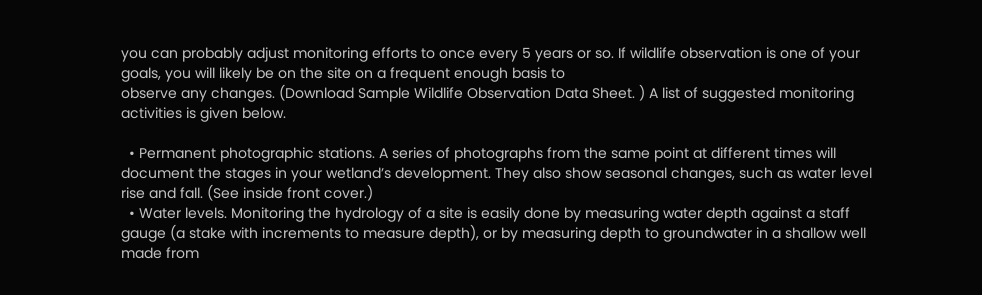you can probably adjust monitoring efforts to once every 5 years or so. If wildlife observation is one of your goals, you will likely be on the site on a frequent enough basis to
observe any changes. (Download Sample Wildlife Observation Data Sheet. ) A list of suggested monitoring activities is given below.

  • Permanent photographic stations. A series of photographs from the same point at different times will document the stages in your wetland’s development. They also show seasonal changes, such as water level rise and fall. (See inside front cover.)
  • Water levels. Monitoring the hydrology of a site is easily done by measuring water depth against a staff gauge (a stake with increments to measure depth), or by measuring depth to groundwater in a shallow well made from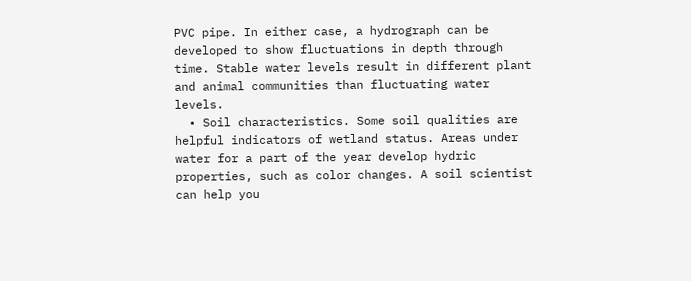PVC pipe. In either case, a hydrograph can be developed to show fluctuations in depth through time. Stable water levels result in different plant and animal communities than fluctuating water levels.
  • Soil characteristics. Some soil qualities are helpful indicators of wetland status. Areas under water for a part of the year develop hydric properties, such as color changes. A soil scientist can help you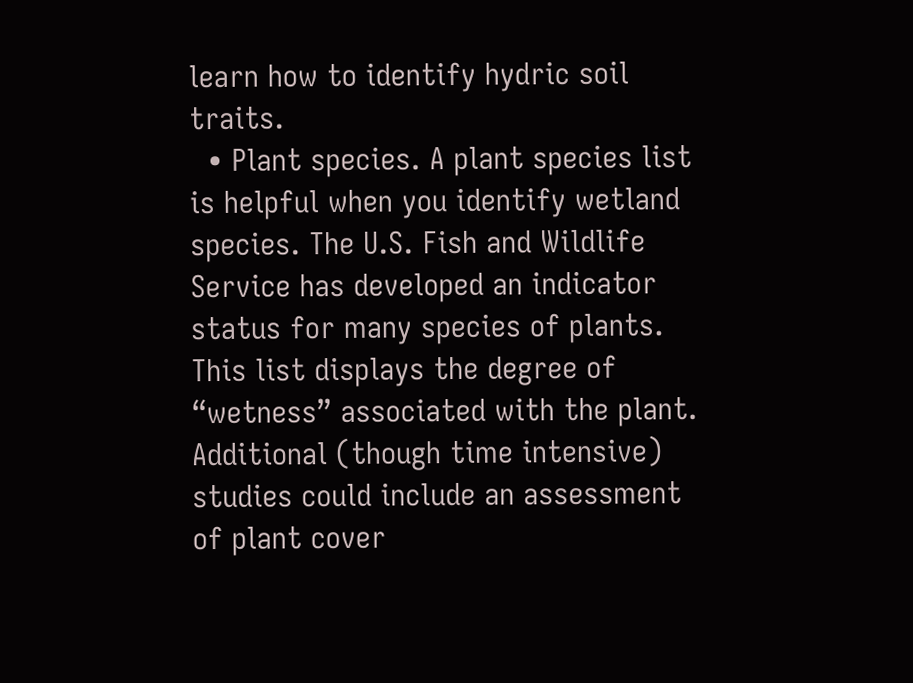learn how to identify hydric soil traits.
  • Plant species. A plant species list is helpful when you identify wetland species. The U.S. Fish and Wildlife Service has developed an indicator status for many species of plants. This list displays the degree of “wetness” associated with the plant. Additional (though time intensive) studies could include an assessment of plant cover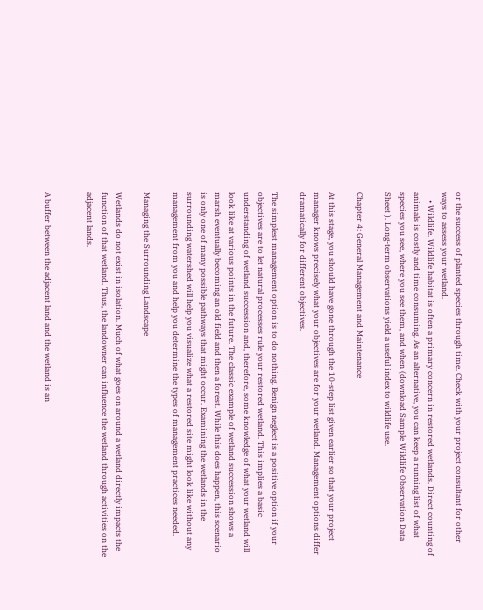or the success of planted species through time. Check with your project consultant for other ways to assess your wetland.
    • Wildlife. Wildlife habitat is often a primary concern in restored wetlands. Direct counting of animals is costly and time consuming. As an alternative, you can keep a running list of what species you see, where you see them, and when (download Sample Wildlife Observation Data Sheet ). Long-term observations yield a useful index to wildlife use.

Chapter 4: General Management and Maintenance

At this stage, you should have gone through the 10-step list given earlier so that your project manager knows precisely what your objectives are for your wetland. Management options differ dramatically for different objectives.

The simplest management option is to do nothing. Benign neglect is a positive option if your objectives are to let natural processes rule your restored wetland. This implies a basic understanding of wetland succession and, therefore, some knowledge of what your wetland will look like at various points in the future. The classic example of wetland succession shows a marsh eventually becoming an old field and then a forest. While this does happen, this scenario is only one of many possible pathways that might occur. Examining the wetlands in the surrounding watershed will help you visualize what a restored site might look like without any management from you and help you determine the types of management practices needed.

Managing the Surrounding Landscape

Wetlands do not exist in isolation. Much of what goes on around a wetland directly impacts the function of that wetland. Thus, the landowner can influence the wetland through activities on the adjacent lands.


A buffer between the adjacent land and the wetland is an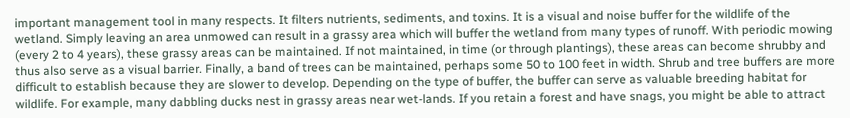important management tool in many respects. It filters nutrients, sediments, and toxins. It is a visual and noise buffer for the wildlife of the wetland. Simply leaving an area unmowed can result in a grassy area which will buffer the wetland from many types of runoff. With periodic mowing (every 2 to 4 years), these grassy areas can be maintained. If not maintained, in time (or through plantings), these areas can become shrubby and thus also serve as a visual barrier. Finally, a band of trees can be maintained, perhaps some 50 to 100 feet in width. Shrub and tree buffers are more difficult to establish because they are slower to develop. Depending on the type of buffer, the buffer can serve as valuable breeding habitat for wildlife. For example, many dabbling ducks nest in grassy areas near wet-lands. If you retain a forest and have snags, you might be able to attract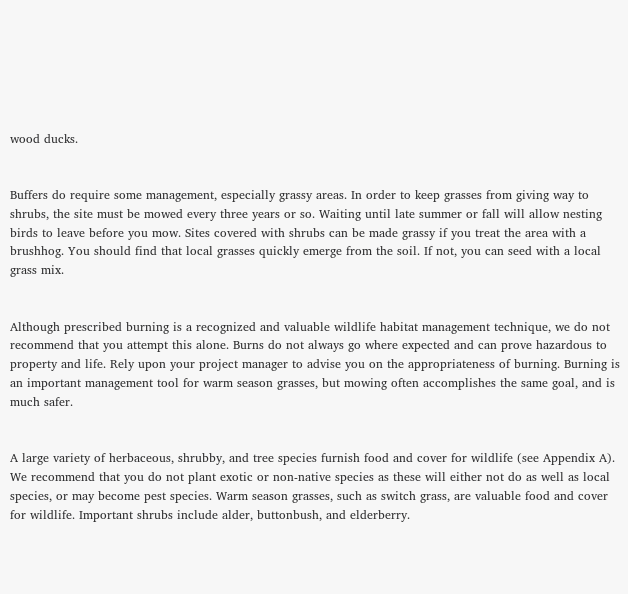wood ducks.


Buffers do require some management, especially grassy areas. In order to keep grasses from giving way to shrubs, the site must be mowed every three years or so. Waiting until late summer or fall will allow nesting birds to leave before you mow. Sites covered with shrubs can be made grassy if you treat the area with a brushhog. You should find that local grasses quickly emerge from the soil. If not, you can seed with a local grass mix.


Although prescribed burning is a recognized and valuable wildlife habitat management technique, we do not recommend that you attempt this alone. Burns do not always go where expected and can prove hazardous to property and life. Rely upon your project manager to advise you on the appropriateness of burning. Burning is an important management tool for warm season grasses, but mowing often accomplishes the same goal, and is much safer.


A large variety of herbaceous, shrubby, and tree species furnish food and cover for wildlife (see Appendix A). We recommend that you do not plant exotic or non-native species as these will either not do as well as local species, or may become pest species. Warm season grasses, such as switch grass, are valuable food and cover for wildlife. Important shrubs include alder, buttonbush, and elderberry.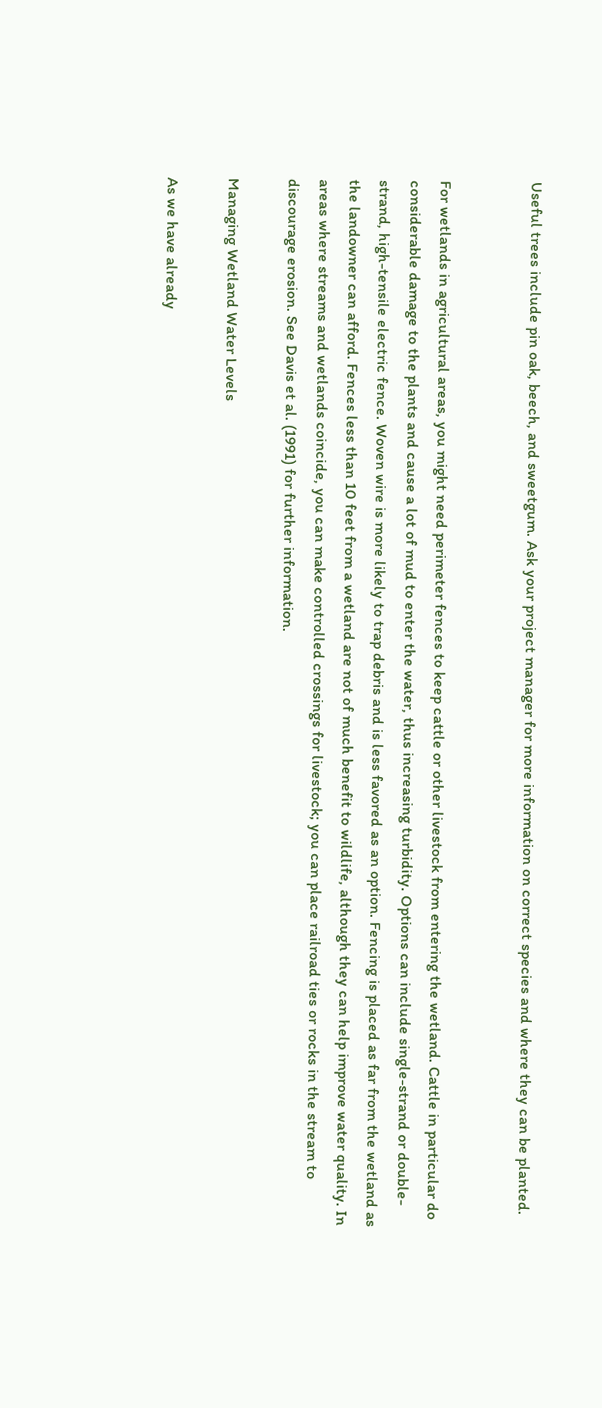Useful trees include pin oak, beech, and sweetgum. Ask your project manager for more information on correct species and where they can be planted.


For wetlands in agricultural areas, you might need perimeter fences to keep cattle or other livestock from entering the wetland. Cattle in particular do considerable damage to the plants and cause a lot of mud to enter the water, thus increasing turbidity. Options can include single-strand or double-strand, high-tensile electric fence. Woven wire is more likely to trap debris and is less favored as an option. Fencing is placed as far from the wetland as the landowner can afford. Fences less than 10 feet from a wetland are not of much benefit to wildlife, although they can help improve water quality. In areas where streams and wetlands coincide, you can make controlled crossings for livestock; you can place railroad ties or rocks in the stream to discourage erosion. See Davis et al. (1991) for further information.

Managing Wetland Water Levels

As we have already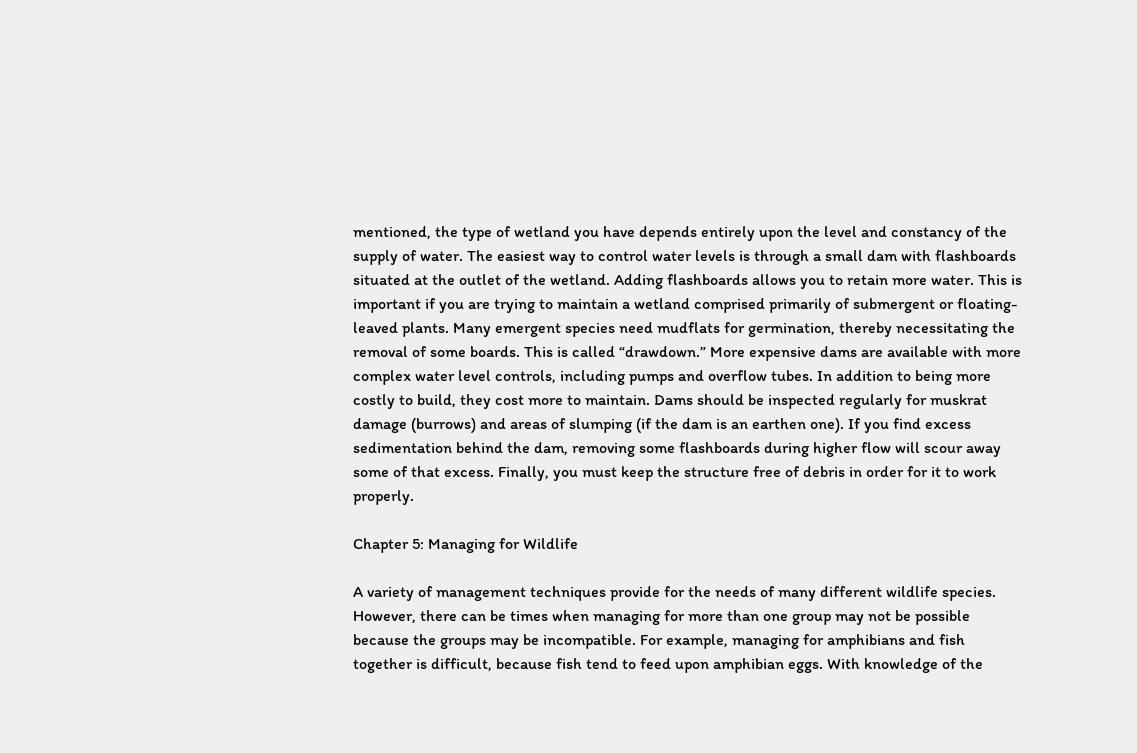mentioned, the type of wetland you have depends entirely upon the level and constancy of the supply of water. The easiest way to control water levels is through a small dam with flashboards situated at the outlet of the wetland. Adding flashboards allows you to retain more water. This is important if you are trying to maintain a wetland comprised primarily of submergent or floating-leaved plants. Many emergent species need mudflats for germination, thereby necessitating the removal of some boards. This is called “drawdown.” More expensive dams are available with more complex water level controls, including pumps and overflow tubes. In addition to being more costly to build, they cost more to maintain. Dams should be inspected regularly for muskrat damage (burrows) and areas of slumping (if the dam is an earthen one). If you find excess sedimentation behind the dam, removing some flashboards during higher flow will scour away some of that excess. Finally, you must keep the structure free of debris in order for it to work properly.

Chapter 5: Managing for Wildlife

A variety of management techniques provide for the needs of many different wildlife species. However, there can be times when managing for more than one group may not be possible because the groups may be incompatible. For example, managing for amphibians and fish together is difficult, because fish tend to feed upon amphibian eggs. With knowledge of the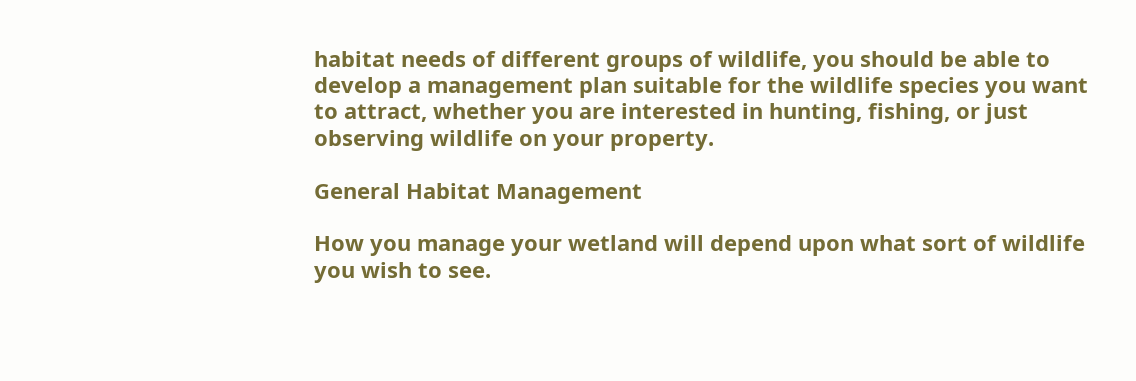habitat needs of different groups of wildlife, you should be able to develop a management plan suitable for the wildlife species you want to attract, whether you are interested in hunting, fishing, or just observing wildlife on your property.

General Habitat Management

How you manage your wetland will depend upon what sort of wildlife you wish to see.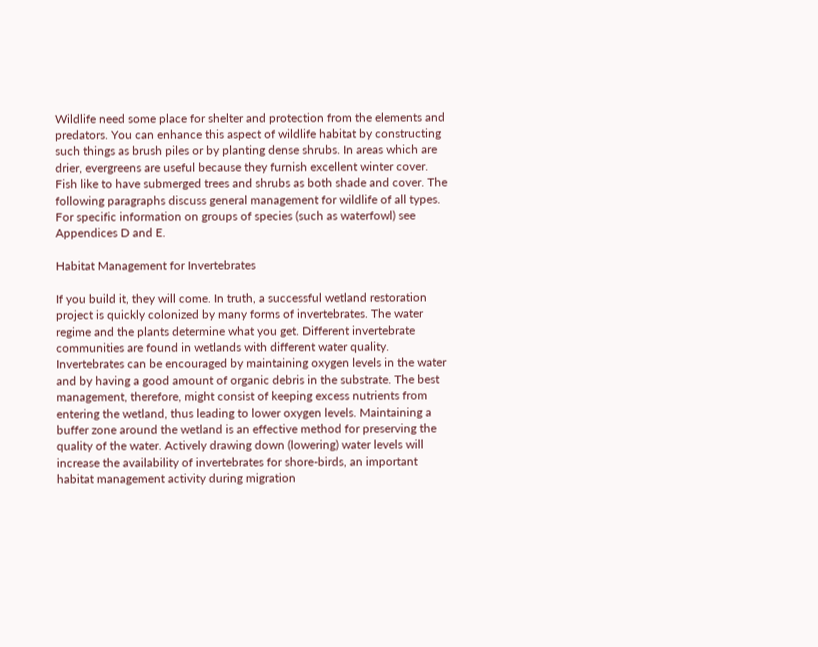Wildlife need some place for shelter and protection from the elements and predators. You can enhance this aspect of wildlife habitat by constructing such things as brush piles or by planting dense shrubs. In areas which are drier, evergreens are useful because they furnish excellent winter cover. Fish like to have submerged trees and shrubs as both shade and cover. The following paragraphs discuss general management for wildlife of all types. For specific information on groups of species (such as waterfowl) see Appendices D and E.

Habitat Management for Invertebrates

If you build it, they will come. In truth, a successful wetland restoration project is quickly colonized by many forms of invertebrates. The water regime and the plants determine what you get. Different invertebrate communities are found in wetlands with different water quality. Invertebrates can be encouraged by maintaining oxygen levels in the water and by having a good amount of organic debris in the substrate. The best management, therefore, might consist of keeping excess nutrients from entering the wetland, thus leading to lower oxygen levels. Maintaining a buffer zone around the wetland is an effective method for preserving the quality of the water. Actively drawing down (lowering) water levels will increase the availability of invertebrates for shore-birds, an important habitat management activity during migration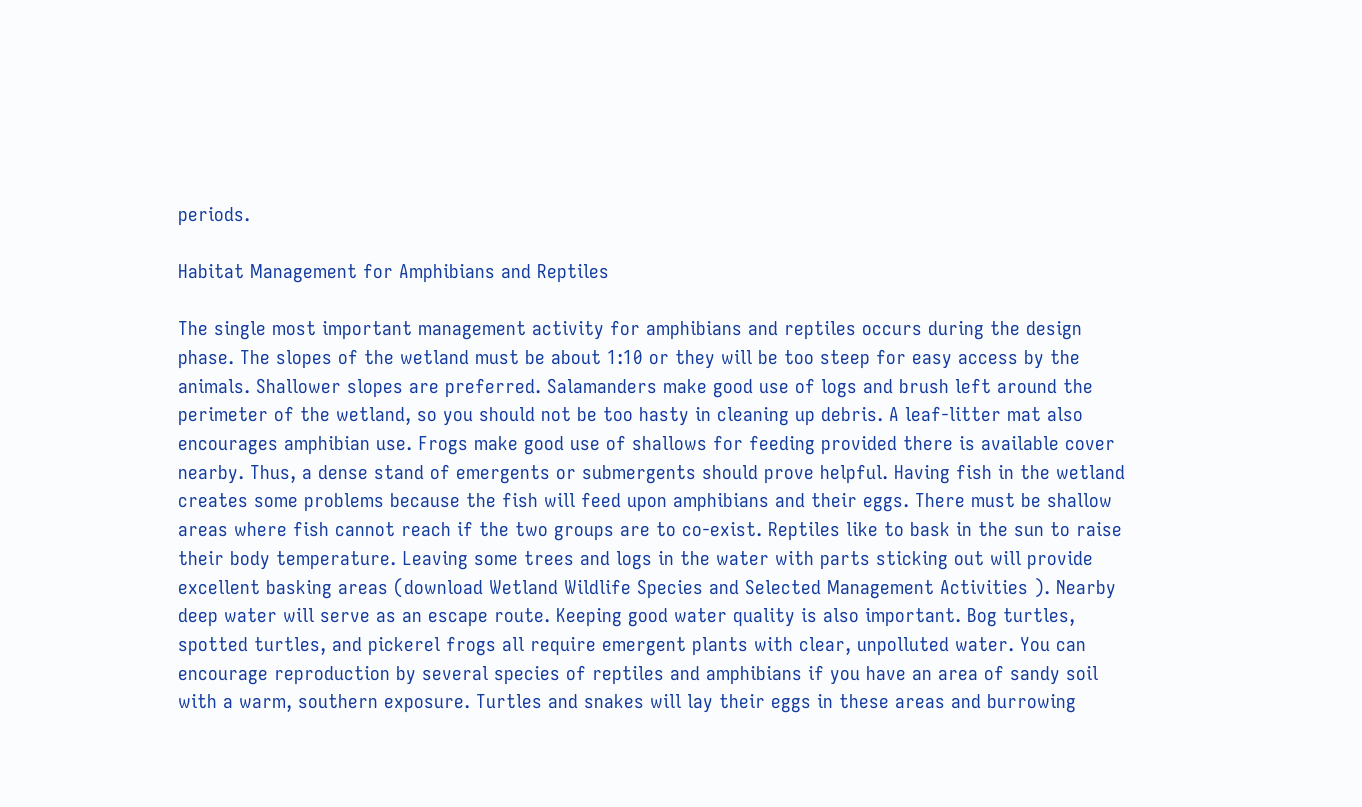periods.

Habitat Management for Amphibians and Reptiles

The single most important management activity for amphibians and reptiles occurs during the design phase. The slopes of the wetland must be about 1:10 or they will be too steep for easy access by the animals. Shallower slopes are preferred. Salamanders make good use of logs and brush left around the perimeter of the wetland, so you should not be too hasty in cleaning up debris. A leaf-litter mat also encourages amphibian use. Frogs make good use of shallows for feeding provided there is available cover nearby. Thus, a dense stand of emergents or submergents should prove helpful. Having fish in the wetland creates some problems because the fish will feed upon amphibians and their eggs. There must be shallow areas where fish cannot reach if the two groups are to co-exist. Reptiles like to bask in the sun to raise their body temperature. Leaving some trees and logs in the water with parts sticking out will provide excellent basking areas (download Wetland Wildlife Species and Selected Management Activities ). Nearby deep water will serve as an escape route. Keeping good water quality is also important. Bog turtles, spotted turtles, and pickerel frogs all require emergent plants with clear, unpolluted water. You can encourage reproduction by several species of reptiles and amphibians if you have an area of sandy soil with a warm, southern exposure. Turtles and snakes will lay their eggs in these areas and burrowing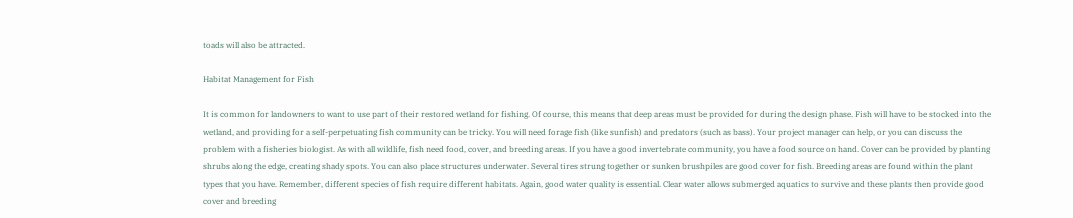toads will also be attracted.

Habitat Management for Fish

It is common for landowners to want to use part of their restored wetland for fishing. Of course, this means that deep areas must be provided for during the design phase. Fish will have to be stocked into the wetland, and providing for a self-perpetuating fish community can be tricky. You will need forage fish (like sunfish) and predators (such as bass). Your project manager can help, or you can discuss the problem with a fisheries biologist. As with all wildlife, fish need food, cover, and breeding areas. If you have a good invertebrate community, you have a food source on hand. Cover can be provided by planting shrubs along the edge, creating shady spots. You can also place structures underwater. Several tires strung together or sunken brushpiles are good cover for fish. Breeding areas are found within the plant types that you have. Remember, different species of fish require different habitats. Again, good water quality is essential. Clear water allows submerged aquatics to survive and these plants then provide good cover and breeding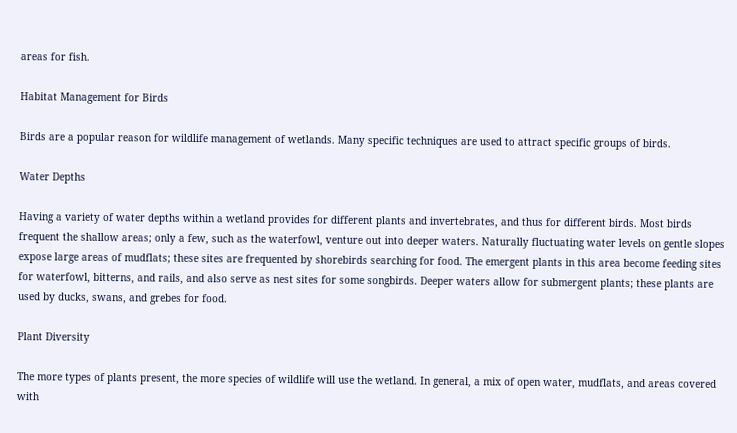areas for fish.

Habitat Management for Birds

Birds are a popular reason for wildlife management of wetlands. Many specific techniques are used to attract specific groups of birds.

Water Depths

Having a variety of water depths within a wetland provides for different plants and invertebrates, and thus for different birds. Most birds frequent the shallow areas; only a few, such as the waterfowl, venture out into deeper waters. Naturally fluctuating water levels on gentle slopes expose large areas of mudflats; these sites are frequented by shorebirds searching for food. The emergent plants in this area become feeding sites for waterfowl, bitterns, and rails, and also serve as nest sites for some songbirds. Deeper waters allow for submergent plants; these plants are used by ducks, swans, and grebes for food.

Plant Diversity

The more types of plants present, the more species of wildlife will use the wetland. In general, a mix of open water, mudflats, and areas covered with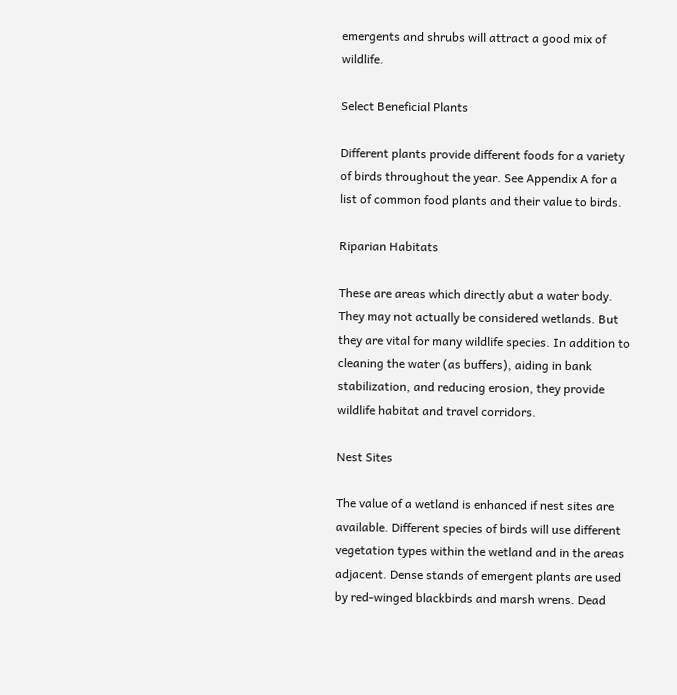emergents and shrubs will attract a good mix of wildlife.

Select Beneficial Plants

Different plants provide different foods for a variety of birds throughout the year. See Appendix A for a list of common food plants and their value to birds.

Riparian Habitats

These are areas which directly abut a water body. They may not actually be considered wetlands. But they are vital for many wildlife species. In addition to cleaning the water (as buffers), aiding in bank stabilization, and reducing erosion, they provide wildlife habitat and travel corridors.

Nest Sites

The value of a wetland is enhanced if nest sites are available. Different species of birds will use different vegetation types within the wetland and in the areas adjacent. Dense stands of emergent plants are used by red-winged blackbirds and marsh wrens. Dead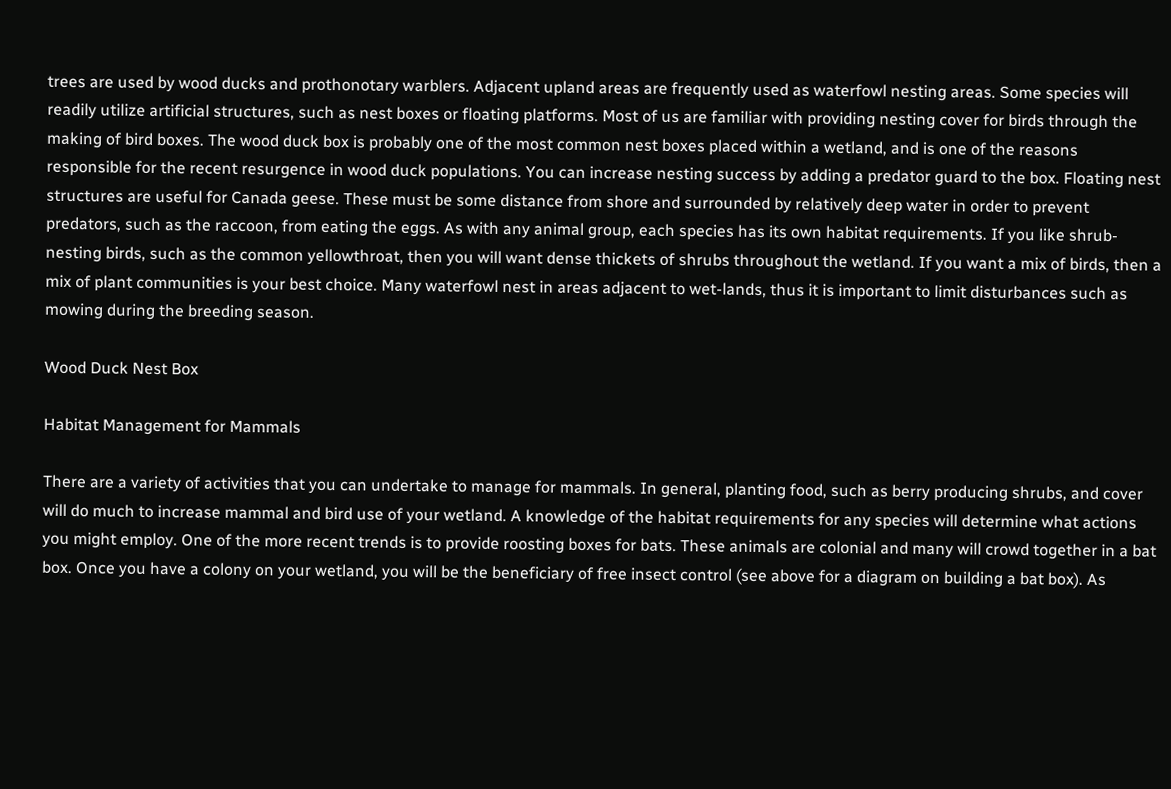trees are used by wood ducks and prothonotary warblers. Adjacent upland areas are frequently used as waterfowl nesting areas. Some species will readily utilize artificial structures, such as nest boxes or floating platforms. Most of us are familiar with providing nesting cover for birds through the making of bird boxes. The wood duck box is probably one of the most common nest boxes placed within a wetland, and is one of the reasons responsible for the recent resurgence in wood duck populations. You can increase nesting success by adding a predator guard to the box. Floating nest structures are useful for Canada geese. These must be some distance from shore and surrounded by relatively deep water in order to prevent predators, such as the raccoon, from eating the eggs. As with any animal group, each species has its own habitat requirements. If you like shrub-nesting birds, such as the common yellowthroat, then you will want dense thickets of shrubs throughout the wetland. If you want a mix of birds, then a mix of plant communities is your best choice. Many waterfowl nest in areas adjacent to wet-lands, thus it is important to limit disturbances such as mowing during the breeding season.

Wood Duck Nest Box

Habitat Management for Mammals

There are a variety of activities that you can undertake to manage for mammals. In general, planting food, such as berry producing shrubs, and cover will do much to increase mammal and bird use of your wetland. A knowledge of the habitat requirements for any species will determine what actions you might employ. One of the more recent trends is to provide roosting boxes for bats. These animals are colonial and many will crowd together in a bat box. Once you have a colony on your wetland, you will be the beneficiary of free insect control (see above for a diagram on building a bat box). As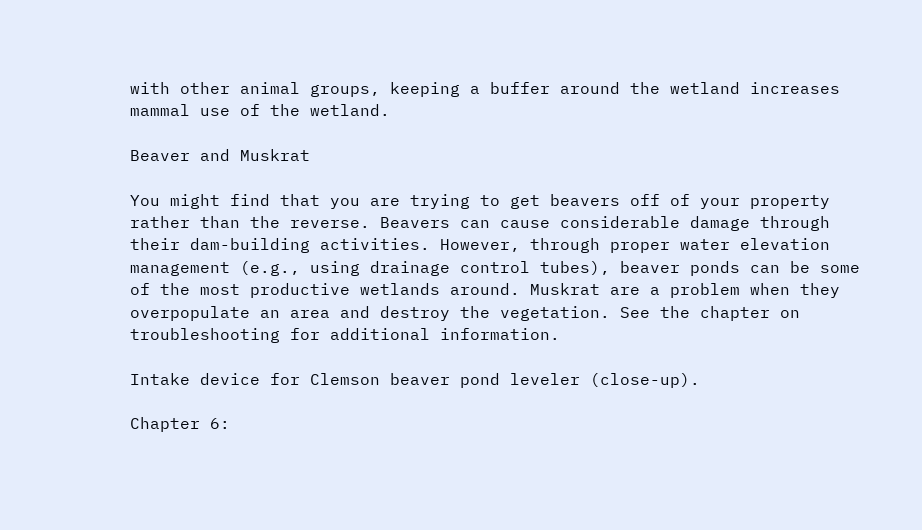with other animal groups, keeping a buffer around the wetland increases mammal use of the wetland.

Beaver and Muskrat

You might find that you are trying to get beavers off of your property rather than the reverse. Beavers can cause considerable damage through their dam-building activities. However, through proper water elevation management (e.g., using drainage control tubes), beaver ponds can be some of the most productive wetlands around. Muskrat are a problem when they overpopulate an area and destroy the vegetation. See the chapter on troubleshooting for additional information.

Intake device for Clemson beaver pond leveler (close-up).

Chapter 6: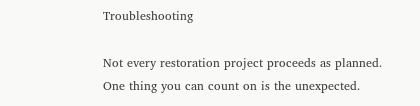Troubleshooting

Not every restoration project proceeds as planned. One thing you can count on is the unexpected.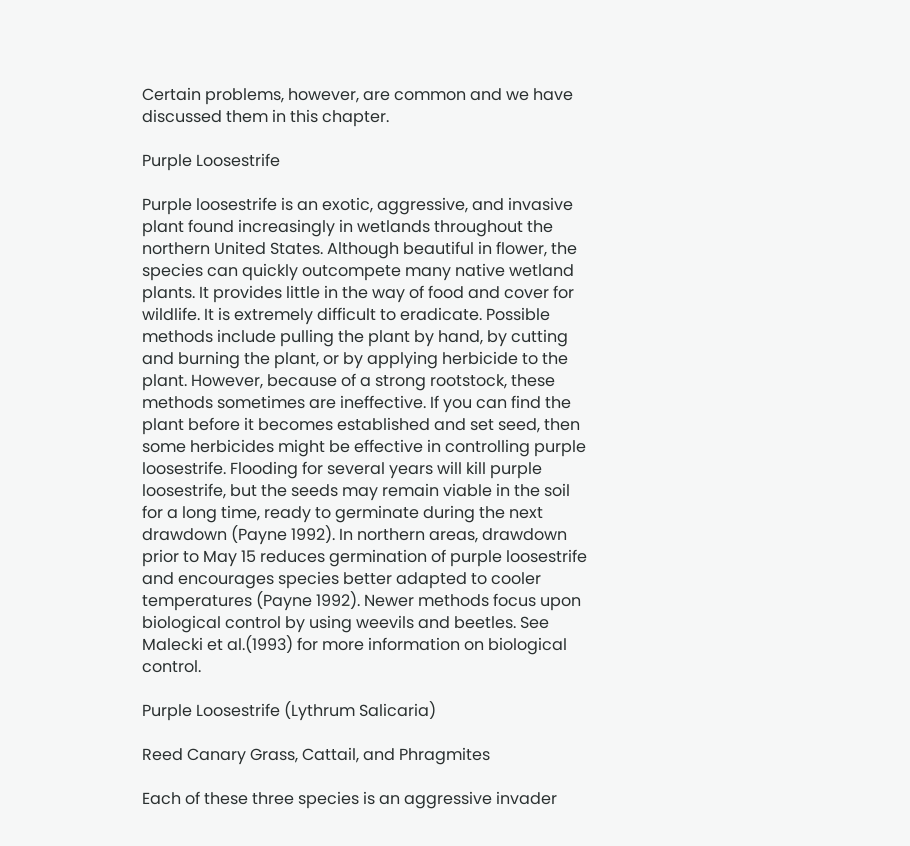Certain problems, however, are common and we have discussed them in this chapter.

Purple Loosestrife

Purple loosestrife is an exotic, aggressive, and invasive plant found increasingly in wetlands throughout the northern United States. Although beautiful in flower, the species can quickly outcompete many native wetland plants. It provides little in the way of food and cover for wildlife. It is extremely difficult to eradicate. Possible methods include pulling the plant by hand, by cutting and burning the plant, or by applying herbicide to the plant. However, because of a strong rootstock, these methods sometimes are ineffective. If you can find the plant before it becomes established and set seed, then some herbicides might be effective in controlling purple loosestrife. Flooding for several years will kill purple loosestrife, but the seeds may remain viable in the soil for a long time, ready to germinate during the next drawdown (Payne 1992). In northern areas, drawdown prior to May 15 reduces germination of purple loosestrife and encourages species better adapted to cooler temperatures (Payne 1992). Newer methods focus upon biological control by using weevils and beetles. See Malecki et al.(1993) for more information on biological control.

Purple Loosestrife (Lythrum Salicaria)

Reed Canary Grass, Cattail, and Phragmites

Each of these three species is an aggressive invader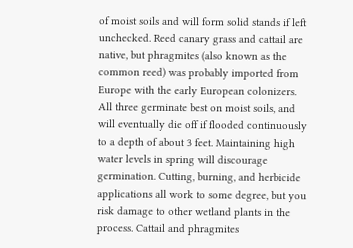of moist soils and will form solid stands if left unchecked. Reed canary grass and cattail are native, but phragmites (also known as the common reed) was probably imported from Europe with the early European colonizers. All three germinate best on moist soils, and will eventually die off if flooded continuously to a depth of about 3 feet. Maintaining high water levels in spring will discourage germination. Cutting, burning, and herbicide applications all work to some degree, but you risk damage to other wetland plants in the process. Cattail and phragmites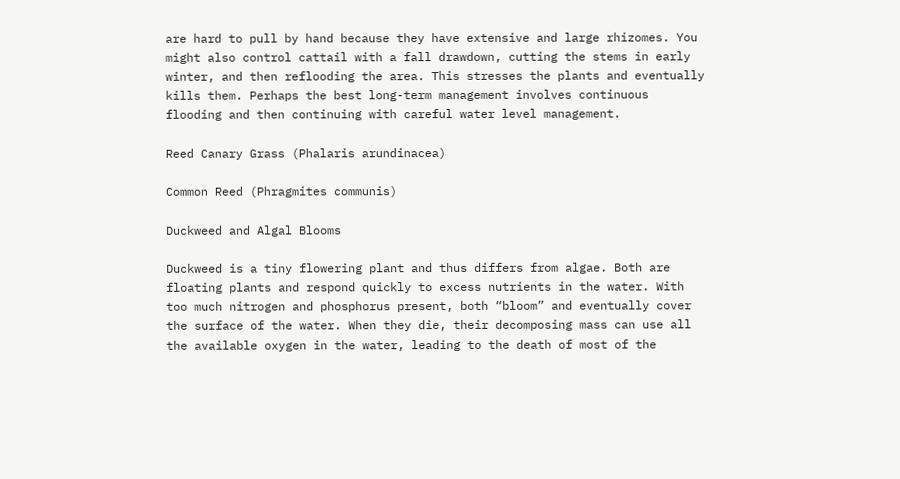are hard to pull by hand because they have extensive and large rhizomes. You might also control cattail with a fall drawdown, cutting the stems in early winter, and then reflooding the area. This stresses the plants and eventually kills them. Perhaps the best long-term management involves continuous flooding and then continuing with careful water level management.

Reed Canary Grass (Phalaris arundinacea)

Common Reed (Phragmites communis)

Duckweed and Algal Blooms

Duckweed is a tiny flowering plant and thus differs from algae. Both are floating plants and respond quickly to excess nutrients in the water. With too much nitrogen and phosphorus present, both “bloom” and eventually cover the surface of the water. When they die, their decomposing mass can use all the available oxygen in the water, leading to the death of most of the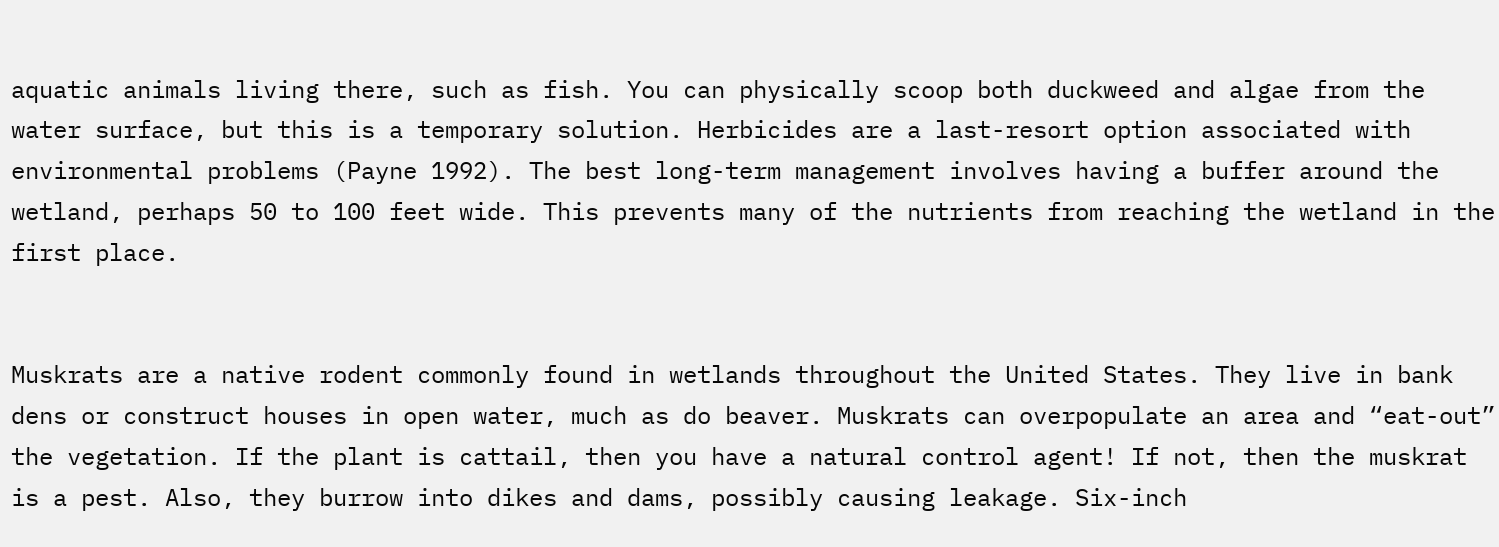aquatic animals living there, such as fish. You can physically scoop both duckweed and algae from the water surface, but this is a temporary solution. Herbicides are a last-resort option associated with environmental problems (Payne 1992). The best long-term management involves having a buffer around the wetland, perhaps 50 to 100 feet wide. This prevents many of the nutrients from reaching the wetland in the first place.


Muskrats are a native rodent commonly found in wetlands throughout the United States. They live in bank dens or construct houses in open water, much as do beaver. Muskrats can overpopulate an area and “eat-out” the vegetation. If the plant is cattail, then you have a natural control agent! If not, then the muskrat is a pest. Also, they burrow into dikes and dams, possibly causing leakage. Six-inch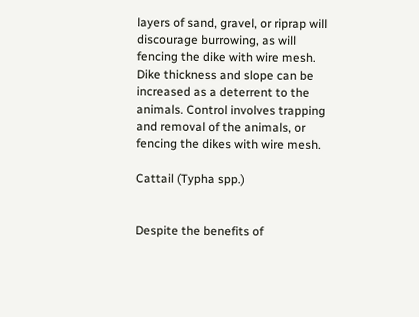layers of sand, gravel, or riprap will discourage burrowing, as will fencing the dike with wire mesh. Dike thickness and slope can be increased as a deterrent to the animals. Control involves trapping and removal of the animals, or fencing the dikes with wire mesh.

Cattail (Typha spp.)


Despite the benefits of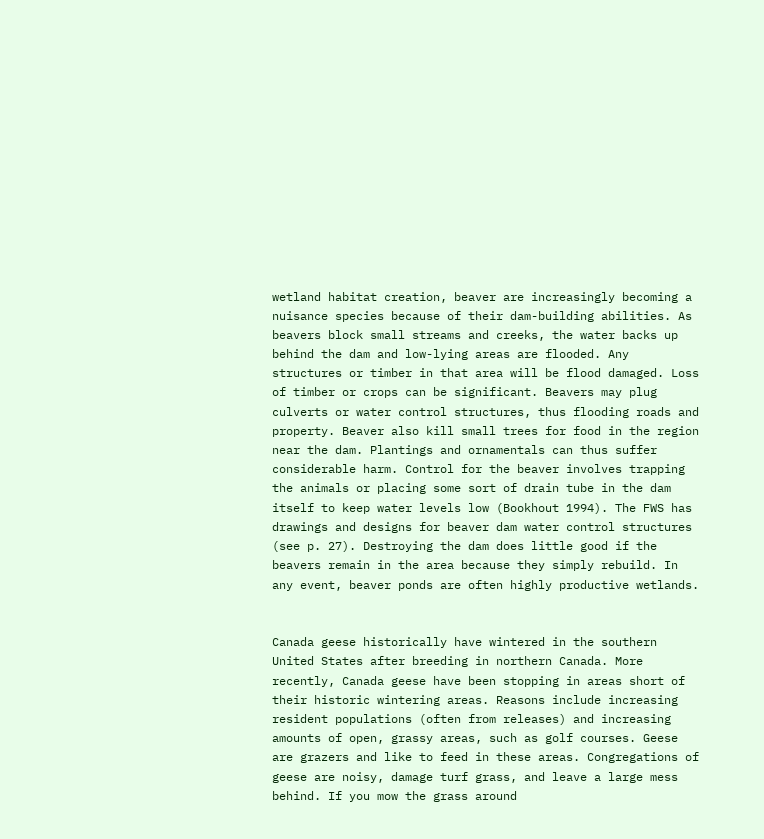wetland habitat creation, beaver are increasingly becoming a nuisance species because of their dam-building abilities. As beavers block small streams and creeks, the water backs up behind the dam and low-lying areas are flooded. Any structures or timber in that area will be flood damaged. Loss of timber or crops can be significant. Beavers may plug culverts or water control structures, thus flooding roads and property. Beaver also kill small trees for food in the region near the dam. Plantings and ornamentals can thus suffer considerable harm. Control for the beaver involves trapping the animals or placing some sort of drain tube in the dam itself to keep water levels low (Bookhout 1994). The FWS has drawings and designs for beaver dam water control structures (see p. 27). Destroying the dam does little good if the beavers remain in the area because they simply rebuild. In any event, beaver ponds are often highly productive wetlands.


Canada geese historically have wintered in the southern United States after breeding in northern Canada. More recently, Canada geese have been stopping in areas short of their historic wintering areas. Reasons include increasing resident populations (often from releases) and increasing amounts of open, grassy areas, such as golf courses. Geese are grazers and like to feed in these areas. Congregations of geese are noisy, damage turf grass, and leave a large mess behind. If you mow the grass around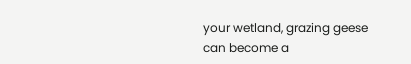your wetland, grazing geese can become a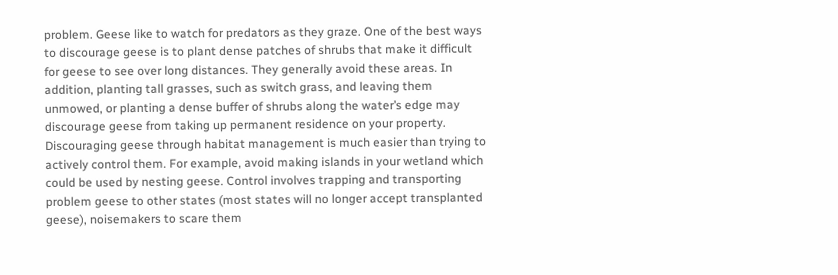problem. Geese like to watch for predators as they graze. One of the best ways to discourage geese is to plant dense patches of shrubs that make it difficult for geese to see over long distances. They generally avoid these areas. In addition, planting tall grasses, such as switch grass, and leaving them unmowed, or planting a dense buffer of shrubs along the water’s edge may discourage geese from taking up permanent residence on your property. Discouraging geese through habitat management is much easier than trying to actively control them. For example, avoid making islands in your wetland which could be used by nesting geese. Control involves trapping and transporting problem geese to other states (most states will no longer accept transplanted geese), noisemakers to scare them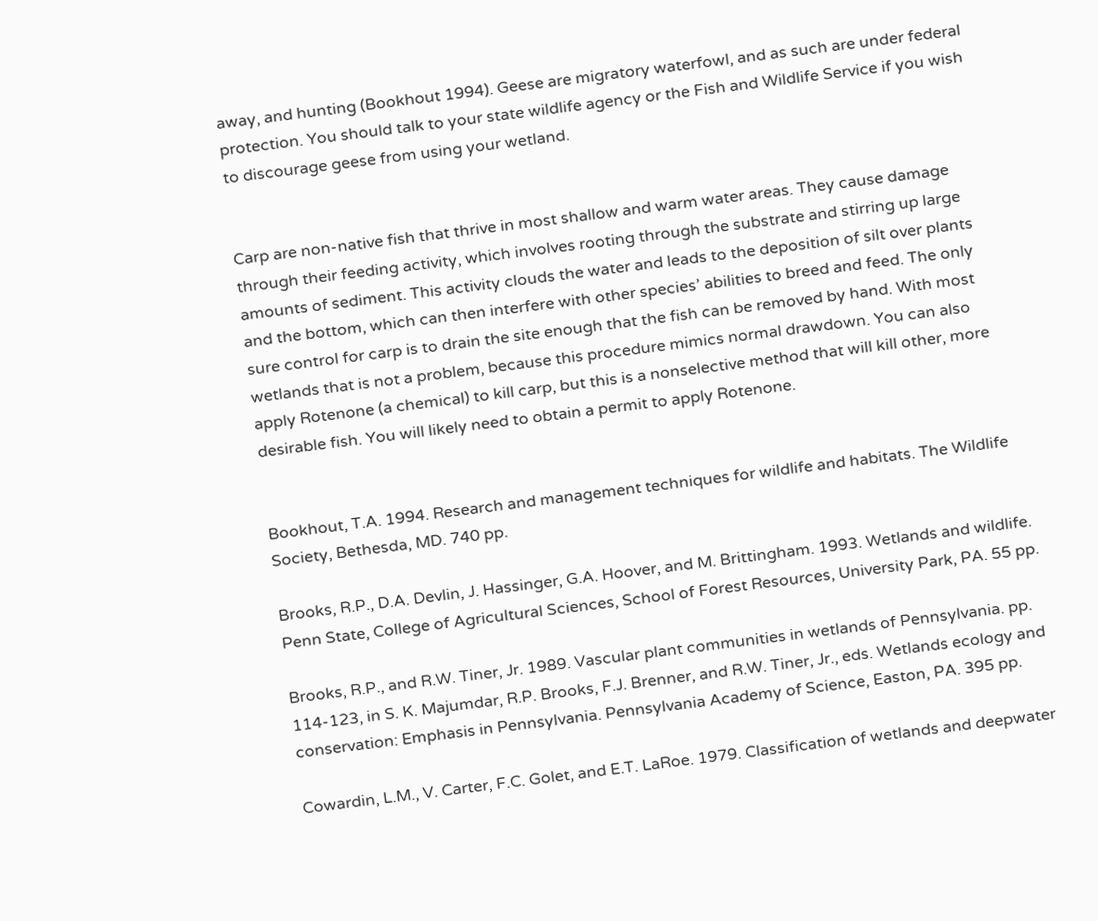away, and hunting (Bookhout 1994). Geese are migratory waterfowl, and as such are under federal protection. You should talk to your state wildlife agency or the Fish and Wildlife Service if you wish to discourage geese from using your wetland.


Carp are non-native fish that thrive in most shallow and warm water areas. They cause damage through their feeding activity, which involves rooting through the substrate and stirring up large amounts of sediment. This activity clouds the water and leads to the deposition of silt over plants and the bottom, which can then interfere with other species’ abilities to breed and feed. The only sure control for carp is to drain the site enough that the fish can be removed by hand. With most wetlands that is not a problem, because this procedure mimics normal drawdown. You can also apply Rotenone (a chemical) to kill carp, but this is a nonselective method that will kill other, more desirable fish. You will likely need to obtain a permit to apply Rotenone.


Bookhout, T.A. 1994. Research and management techniques for wildlife and habitats. The Wildlife Society, Bethesda, MD. 740 pp.

Brooks, R.P., D.A. Devlin, J. Hassinger, G.A. Hoover, and M. Brittingham. 1993. Wetlands and wildlife. Penn State, College of Agricultural Sciences, School of Forest Resources, University Park, PA. 55 pp.

Brooks, R.P., and R.W. Tiner, Jr. 1989. Vascular plant communities in wetlands of Pennsylvania. pp. 114-123, in S. K. Majumdar, R.P. Brooks, F.J. Brenner, and R.W. Tiner, Jr., eds. Wetlands ecology and conservation: Emphasis in Pennsylvania. Pennsylvania Academy of Science, Easton, PA. 395 pp.

Cowardin, L.M., V. Carter, F.C. Golet, and E.T. LaRoe. 1979. Classification of wetlands and deepwater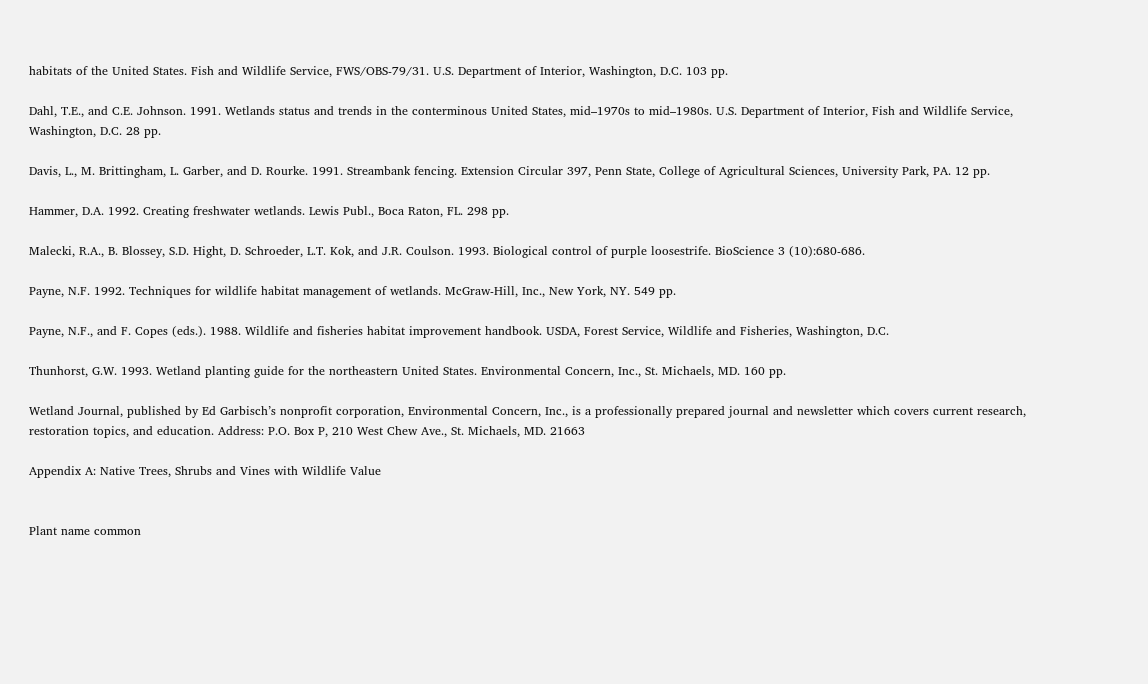habitats of the United States. Fish and Wildlife Service, FWS/OBS-79/31. U.S. Department of Interior, Washington, D.C. 103 pp.

Dahl, T.E., and C.E. Johnson. 1991. Wetlands status and trends in the conterminous United States, mid–1970s to mid–1980s. U.S. Department of Interior, Fish and Wildlife Service, Washington, D.C. 28 pp.

Davis, L., M. Brittingham, L. Garber, and D. Rourke. 1991. Streambank fencing. Extension Circular 397, Penn State, College of Agricultural Sciences, University Park, PA. 12 pp.

Hammer, D.A. 1992. Creating freshwater wetlands. Lewis Publ., Boca Raton, FL. 298 pp.

Malecki, R.A., B. Blossey, S.D. Hight, D. Schroeder, L.T. Kok, and J.R. Coulson. 1993. Biological control of purple loosestrife. BioScience 3 (10):680-686.

Payne, N.F. 1992. Techniques for wildlife habitat management of wetlands. McGraw-Hill, Inc., New York, NY. 549 pp.

Payne, N.F., and F. Copes (eds.). 1988. Wildlife and fisheries habitat improvement handbook. USDA, Forest Service, Wildlife and Fisheries, Washington, D.C.

Thunhorst, G.W. 1993. Wetland planting guide for the northeastern United States. Environmental Concern, Inc., St. Michaels, MD. 160 pp.

Wetland Journal, published by Ed Garbisch’s nonprofit corporation, Environmental Concern, Inc., is a professionally prepared journal and newsletter which covers current research, restoration topics, and education. Address: P.O. Box P, 210 West Chew Ave., St. Michaels, MD. 21663

Appendix A: Native Trees, Shrubs and Vines with Wildlife Value


Plant name common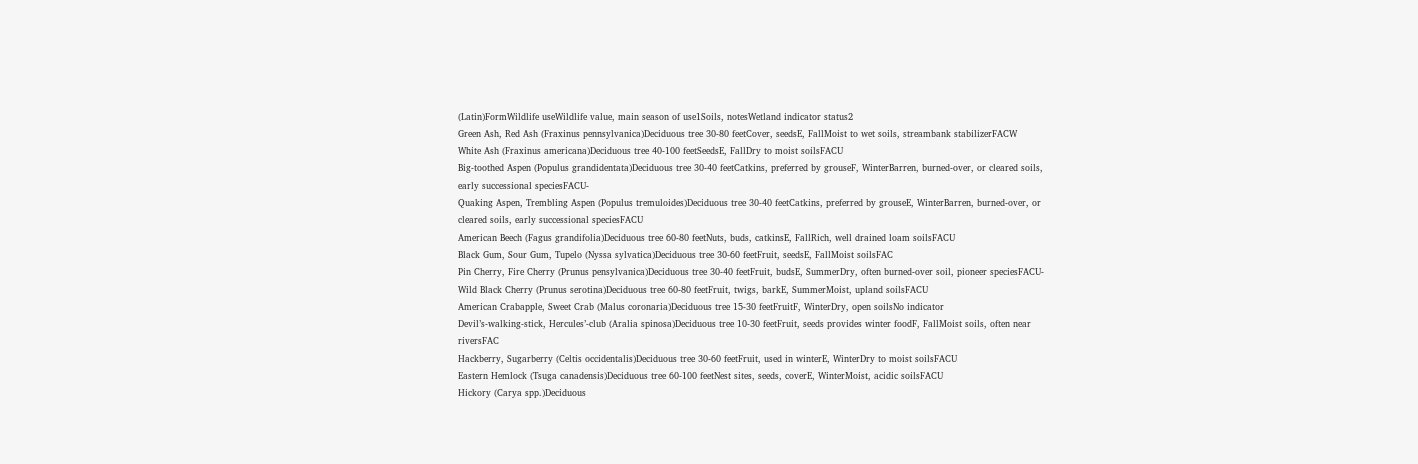(Latin)FormWildlife useWildlife value, main season of use1Soils, notesWetland indicator status2
Green Ash, Red Ash (Fraxinus pennsylvanica)Deciduous tree 30-80 feetCover, seedsE, FallMoist to wet soils, streambank stabilizerFACW
White Ash (Fraxinus americana)Deciduous tree 40-100 feetSeedsE, FallDry to moist soilsFACU
Big-toothed Aspen (Populus grandidentata)Deciduous tree 30-40 feetCatkins, preferred by grouseF, WinterBarren, burned-over, or cleared soils, early successional speciesFACU-
Quaking Aspen, Trembling Aspen (Populus tremuloides)Deciduous tree 30-40 feetCatkins, preferred by grouseE, WinterBarren, burned-over, or cleared soils, early successional speciesFACU
American Beech (Fagus grandifolia)Deciduous tree 60-80 feetNuts, buds, catkinsE, FallRich, well drained loam soilsFACU
Black Gum, Sour Gum, Tupelo (Nyssa sylvatica)Deciduous tree 30-60 feetFruit, seedsE, FallMoist soilsFAC
Pin Cherry, Fire Cherry (Prunus pensylvanica)Deciduous tree 30-40 feetFruit, budsE, SummerDry, often burned-over soil, pioneer speciesFACU-
Wild Black Cherry (Prunus serotina)Deciduous tree 60-80 feetFruit, twigs, barkE, SummerMoist, upland soilsFACU
American Crabapple, Sweet Crab (Malus coronaria)Deciduous tree 15-30 feetFruitF, WinterDry, open soilsNo indicator
Devil’s-walking-stick, Hercules’-club (Aralia spinosa)Deciduous tree 10-30 feetFruit, seeds provides winter foodF, FallMoist soils, often near riversFAC
Hackberry, Sugarberry (Celtis occidentalis)Deciduous tree 30-60 feetFruit, used in winterE, WinterDry to moist soilsFACU
Eastern Hemlock (Tsuga canadensis)Deciduous tree 60-100 feetNest sites, seeds, coverE, WinterMoist, acidic soilsFACU
Hickory (Carya spp.)Deciduous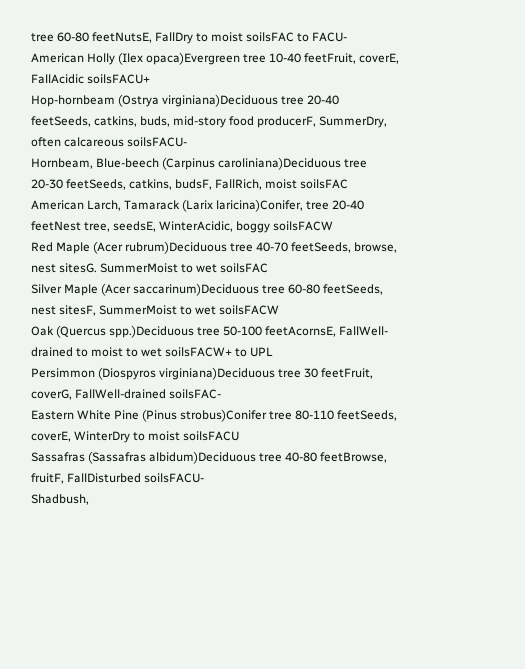tree 60-80 feetNutsE, FallDry to moist soilsFAC to FACU-
American Holly (Ilex opaca)Evergreen tree 10-40 feetFruit, coverE, FallAcidic soilsFACU+
Hop-hornbeam (Ostrya virginiana)Deciduous tree 20-40 feetSeeds, catkins, buds, mid-story food producerF, SummerDry, often calcareous soilsFACU-
Hornbeam, Blue-beech (Carpinus caroliniana)Deciduous tree 20-30 feetSeeds, catkins, budsF, FallRich, moist soilsFAC
American Larch, Tamarack (Larix laricina)Conifer, tree 20-40 feetNest tree, seedsE, WinterAcidic, boggy soilsFACW
Red Maple (Acer rubrum)Deciduous tree 40-70 feetSeeds, browse, nest sitesG. SummerMoist to wet soilsFAC
Silver Maple (Acer saccarinum)Deciduous tree 60-80 feetSeeds, nest sitesF, SummerMoist to wet soilsFACW
Oak (Quercus spp.)Deciduous tree 50-100 feetAcornsE, FallWell-drained to moist to wet soilsFACW+ to UPL
Persimmon (Diospyros virginiana)Deciduous tree 30 feetFruit, coverG, FallWell-drained soilsFAC-
Eastern White Pine (Pinus strobus)Conifer tree 80-110 feetSeeds, coverE, WinterDry to moist soilsFACU
Sassafras (Sassafras albidum)Deciduous tree 40-80 feetBrowse, fruitF, FallDisturbed soilsFACU-
Shadbush,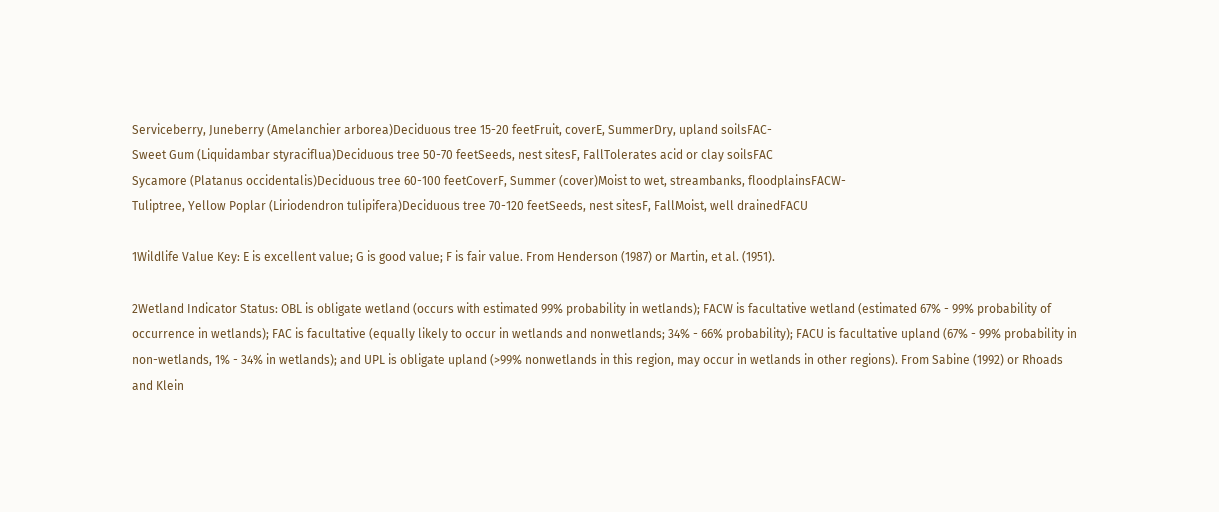Serviceberry, Juneberry (Amelanchier arborea)Deciduous tree 15-20 feetFruit, coverE, SummerDry, upland soilsFAC-
Sweet Gum (Liquidambar styraciflua)Deciduous tree 50-70 feetSeeds, nest sitesF, FallTolerates acid or clay soilsFAC
Sycamore (Platanus occidentalis)Deciduous tree 60-100 feetCoverF, Summer (cover)Moist to wet, streambanks, floodplainsFACW-
Tuliptree, Yellow Poplar (Liriodendron tulipifera)Deciduous tree 70-120 feetSeeds, nest sitesF, FallMoist, well drainedFACU

1Wildlife Value Key: E is excellent value; G is good value; F is fair value. From Henderson (1987) or Martin, et al. (1951).

2Wetland Indicator Status: OBL is obligate wetland (occurs with estimated 99% probability in wetlands); FACW is facultative wetland (estimated 67% - 99% probability of occurrence in wetlands); FAC is facultative (equally likely to occur in wetlands and nonwetlands; 34% - 66% probability); FACU is facultative upland (67% - 99% probability in non-wetlands, 1% - 34% in wetlands); and UPL is obligate upland (>99% nonwetlands in this region, may occur in wetlands in other regions). From Sabine (1992) or Rhoads and Klein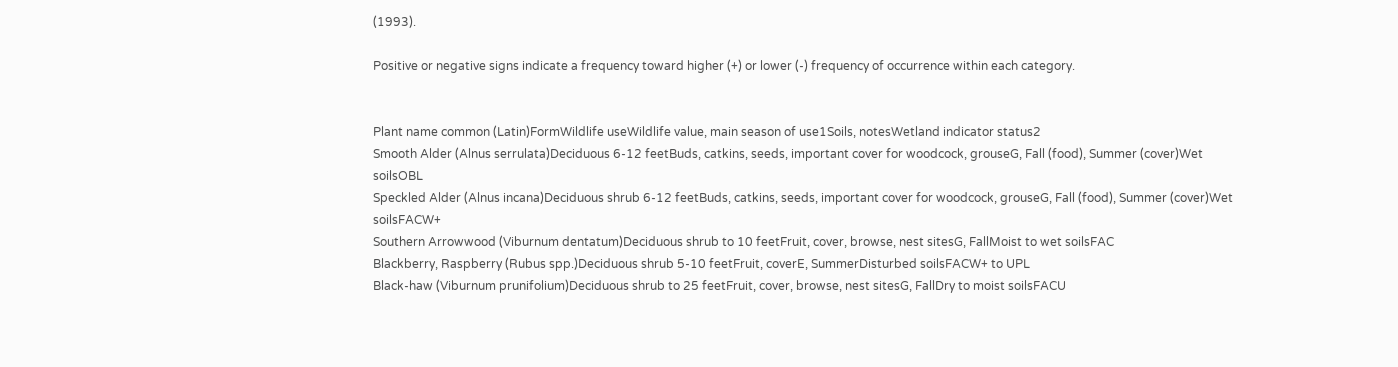(1993).

Positive or negative signs indicate a frequency toward higher (+) or lower (-) frequency of occurrence within each category.


Plant name common (Latin)FormWildlife useWildlife value, main season of use1Soils, notesWetland indicator status2
Smooth Alder (Alnus serrulata)Deciduous 6-12 feetBuds, catkins, seeds, important cover for woodcock, grouseG, Fall (food), Summer (cover)Wet soilsOBL
Speckled Alder (Alnus incana)Deciduous shrub 6-12 feetBuds, catkins, seeds, important cover for woodcock, grouseG, Fall (food), Summer (cover)Wet soilsFACW+
Southern Arrowwood (Viburnum dentatum)Deciduous shrub to 10 feetFruit, cover, browse, nest sitesG, FallMoist to wet soilsFAC
Blackberry, Raspberry (Rubus spp.)Deciduous shrub 5-10 feetFruit, coverE, SummerDisturbed soilsFACW+ to UPL
Black-haw (Viburnum prunifolium)Deciduous shrub to 25 feetFruit, cover, browse, nest sitesG, FallDry to moist soilsFACU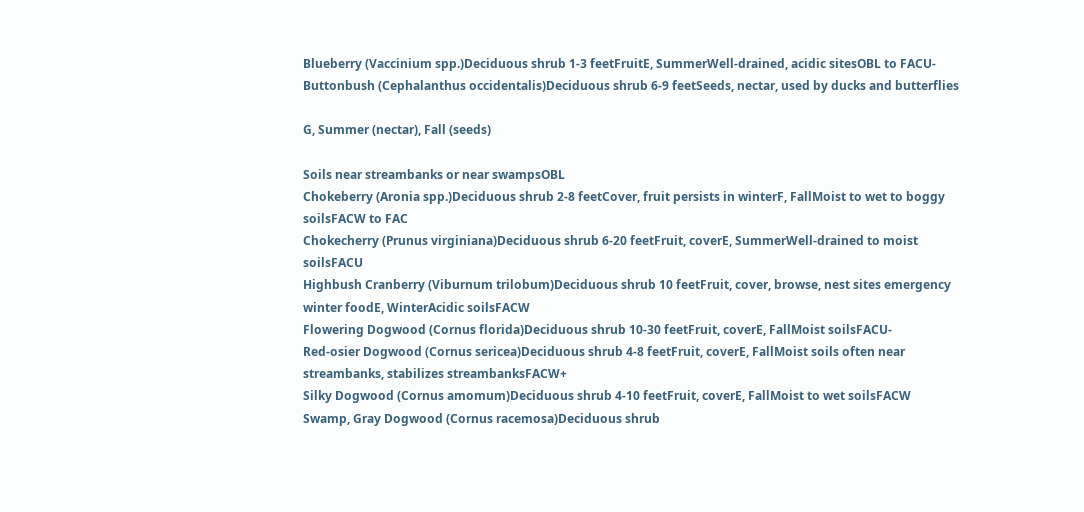Blueberry (Vaccinium spp.)Deciduous shrub 1-3 feetFruitE, SummerWell-drained, acidic sitesOBL to FACU-
Buttonbush (Cephalanthus occidentalis)Deciduous shrub 6-9 feetSeeds, nectar, used by ducks and butterflies

G, Summer (nectar), Fall (seeds)

Soils near streambanks or near swampsOBL
Chokeberry (Aronia spp.)Deciduous shrub 2-8 feetCover, fruit persists in winterF, FallMoist to wet to boggy soilsFACW to FAC
Chokecherry (Prunus virginiana)Deciduous shrub 6-20 feetFruit, coverE, SummerWell-drained to moist soilsFACU
Highbush Cranberry (Viburnum trilobum)Deciduous shrub 10 feetFruit, cover, browse, nest sites emergency winter foodE, WinterAcidic soilsFACW
Flowering Dogwood (Cornus florida)Deciduous shrub 10-30 feetFruit, coverE, FallMoist soilsFACU-
Red-osier Dogwood (Cornus sericea)Deciduous shrub 4-8 feetFruit, coverE, FallMoist soils often near streambanks, stabilizes streambanksFACW+
Silky Dogwood (Cornus amomum)Deciduous shrub 4-10 feetFruit, coverE, FallMoist to wet soilsFACW
Swamp, Gray Dogwood (Cornus racemosa)Deciduous shrub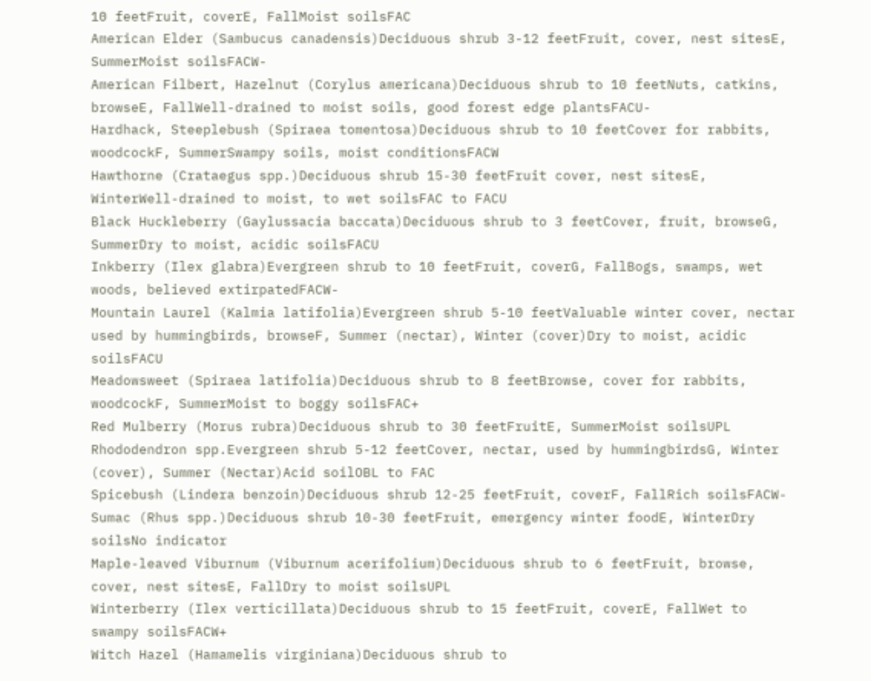10 feetFruit, coverE, FallMoist soilsFAC
American Elder (Sambucus canadensis)Deciduous shrub 3-12 feetFruit, cover, nest sitesE, SummerMoist soilsFACW-
American Filbert, Hazelnut (Corylus americana)Deciduous shrub to 10 feetNuts, catkins, browseE, FallWell-drained to moist soils, good forest edge plantsFACU-
Hardhack, Steeplebush (Spiraea tomentosa)Deciduous shrub to 10 feetCover for rabbits, woodcockF, SummerSwampy soils, moist conditionsFACW
Hawthorne (Crataegus spp.)Deciduous shrub 15-30 feetFruit cover, nest sitesE, WinterWell-drained to moist, to wet soilsFAC to FACU
Black Huckleberry (Gaylussacia baccata)Deciduous shrub to 3 feetCover, fruit, browseG, SummerDry to moist, acidic soilsFACU
Inkberry (Ilex glabra)Evergreen shrub to 10 feetFruit, coverG, FallBogs, swamps, wet woods, believed extirpatedFACW-
Mountain Laurel (Kalmia latifolia)Evergreen shrub 5-10 feetValuable winter cover, nectar used by hummingbirds, browseF, Summer (nectar), Winter (cover)Dry to moist, acidic soilsFACU
Meadowsweet (Spiraea latifolia)Deciduous shrub to 8 feetBrowse, cover for rabbits, woodcockF, SummerMoist to boggy soilsFAC+
Red Mulberry (Morus rubra)Deciduous shrub to 30 feetFruitE, SummerMoist soilsUPL
Rhododendron spp.Evergreen shrub 5-12 feetCover, nectar, used by hummingbirdsG, Winter (cover), Summer (Nectar)Acid soilOBL to FAC
Spicebush (Lindera benzoin)Deciduous shrub 12-25 feetFruit, coverF, FallRich soilsFACW-
Sumac (Rhus spp.)Deciduous shrub 10-30 feetFruit, emergency winter foodE, WinterDry soilsNo indicator
Maple-leaved Viburnum (Viburnum acerifolium)Deciduous shrub to 6 feetFruit, browse, cover, nest sitesE, FallDry to moist soilsUPL
Winterberry (Ilex verticillata)Deciduous shrub to 15 feetFruit, coverE, FallWet to swampy soilsFACW+
Witch Hazel (Hamamelis virginiana)Deciduous shrub to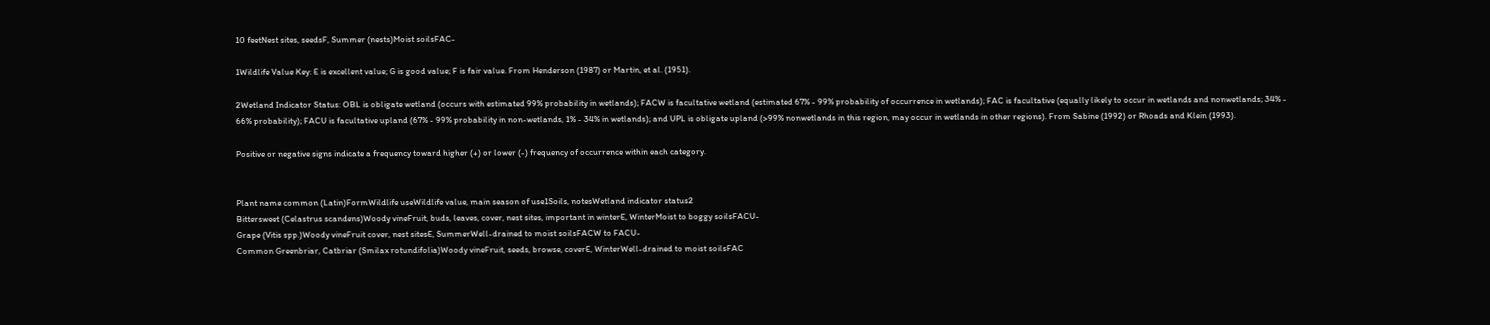10 feetNest sites, seedsF, Summer (nests)Moist soilsFAC-

1Wildlife Value Key: E is excellent value; G is good value; F is fair value. From Henderson (1987) or Martin, et al. (1951).

2Wetland Indicator Status: OBL is obligate wetland (occurs with estimated 99% probability in wetlands); FACW is facultative wetland (estimated 67% - 99% probability of occurrence in wetlands); FAC is facultative (equally likely to occur in wetlands and nonwetlands; 34% - 66% probability); FACU is facultative upland (67% - 99% probability in non-wetlands, 1% - 34% in wetlands); and UPL is obligate upland (>99% nonwetlands in this region, may occur in wetlands in other regions). From Sabine (1992) or Rhoads and Klein (1993).

Positive or negative signs indicate a frequency toward higher (+) or lower (-) frequency of occurrence within each category.


Plant name common (Latin)FormWildlife useWildlife value, main season of use1Soils, notesWetland indicator status2
Bittersweet (Celastrus scandens)Woody vineFruit, buds, leaves, cover, nest sites, important in winterE, WinterMoist to boggy soilsFACU-
Grape (Vitis spp.)Woody vineFruit cover, nest sitesE, SummerWell-drained to moist soilsFACW to FACU-
Common Greenbriar, Catbriar (Smilax rotundifolia)Woody vineFruit, seeds, browse, coverE, WinterWell-drained to moist soilsFAC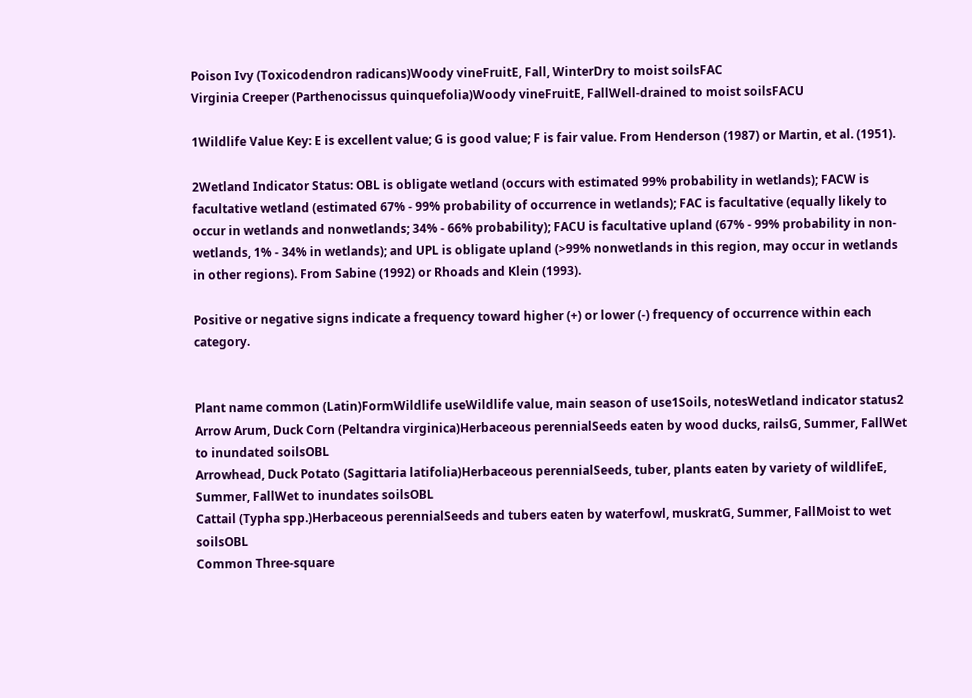Poison Ivy (Toxicodendron radicans)Woody vineFruitE, Fall, WinterDry to moist soilsFAC
Virginia Creeper (Parthenocissus quinquefolia)Woody vineFruitE, FallWell-drained to moist soilsFACU

1Wildlife Value Key: E is excellent value; G is good value; F is fair value. From Henderson (1987) or Martin, et al. (1951).

2Wetland Indicator Status: OBL is obligate wetland (occurs with estimated 99% probability in wetlands); FACW is facultative wetland (estimated 67% - 99% probability of occurrence in wetlands); FAC is facultative (equally likely to occur in wetlands and nonwetlands; 34% - 66% probability); FACU is facultative upland (67% - 99% probability in non-wetlands, 1% - 34% in wetlands); and UPL is obligate upland (>99% nonwetlands in this region, may occur in wetlands in other regions). From Sabine (1992) or Rhoads and Klein (1993).

Positive or negative signs indicate a frequency toward higher (+) or lower (-) frequency of occurrence within each category.


Plant name common (Latin)FormWildlife useWildlife value, main season of use1Soils, notesWetland indicator status2
Arrow Arum, Duck Corn (Peltandra virginica)Herbaceous perennialSeeds eaten by wood ducks, railsG, Summer, FallWet to inundated soilsOBL
Arrowhead, Duck Potato (Sagittaria latifolia)Herbaceous perennialSeeds, tuber, plants eaten by variety of wildlifeE, Summer, FallWet to inundates soilsOBL
Cattail (Typha spp.)Herbaceous perennialSeeds and tubers eaten by waterfowl, muskratG, Summer, FallMoist to wet soilsOBL
Common Three-square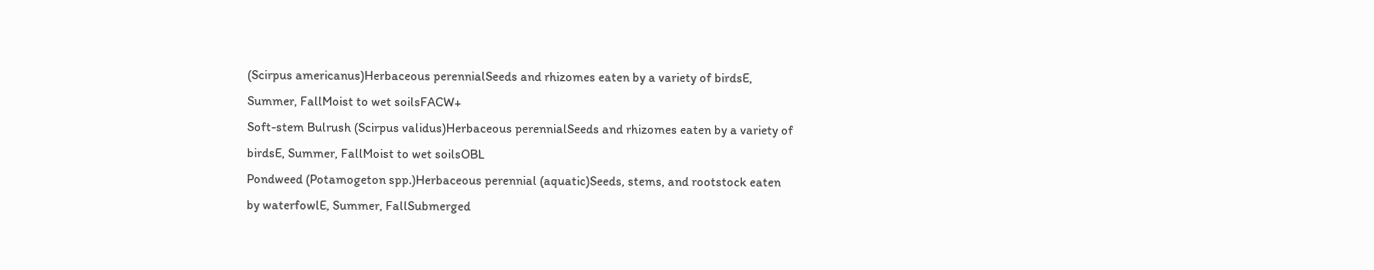(Scirpus americanus)Herbaceous perennialSeeds and rhizomes eaten by a variety of birdsE, Summer, FallMoist to wet soilsFACW+
Soft-stem Bulrush (Scirpus validus)Herbaceous perennialSeeds and rhizomes eaten by a variety of birdsE, Summer, FallMoist to wet soilsOBL
Pondweed (Potamogeton spp.)Herbaceous perennial (aquatic)Seeds, stems, and rootstock eaten by waterfowlE, Summer, FallSubmerged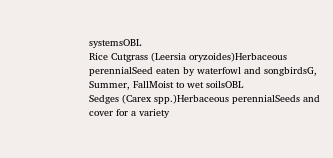systemsOBL
Rice Cutgrass (Leersia oryzoides)Herbaceous perennialSeed eaten by waterfowl and songbirdsG, Summer, FallMoist to wet soilsOBL
Sedges (Carex spp.)Herbaceous perennialSeeds and cover for a variety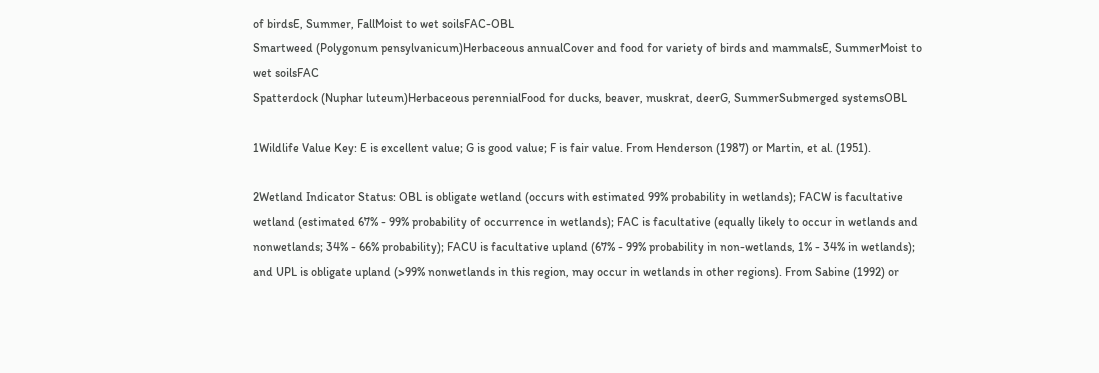of birdsE, Summer, FallMoist to wet soilsFAC-OBL
Smartweed (Polygonum pensylvanicum)Herbaceous annualCover and food for variety of birds and mammalsE, SummerMoist to wet soilsFAC
Spatterdock (Nuphar luteum)Herbaceous perennialFood for ducks, beaver, muskrat, deerG, SummerSubmerged systemsOBL

1Wildlife Value Key: E is excellent value; G is good value; F is fair value. From Henderson (1987) or Martin, et al. (1951).

2Wetland Indicator Status: OBL is obligate wetland (occurs with estimated 99% probability in wetlands); FACW is facultative wetland (estimated 67% - 99% probability of occurrence in wetlands); FAC is facultative (equally likely to occur in wetlands and nonwetlands; 34% - 66% probability); FACU is facultative upland (67% - 99% probability in non-wetlands, 1% - 34% in wetlands); and UPL is obligate upland (>99% nonwetlands in this region, may occur in wetlands in other regions). From Sabine (1992) or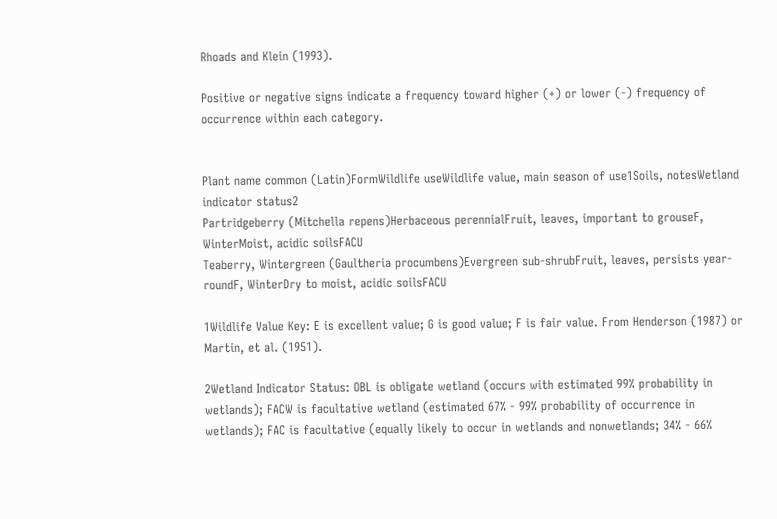Rhoads and Klein (1993).

Positive or negative signs indicate a frequency toward higher (+) or lower (-) frequency of occurrence within each category.


Plant name common (Latin)FormWildlife useWildlife value, main season of use1Soils, notesWetland indicator status2
Partridgeberry (Mitchella repens)Herbaceous perennialFruit, leaves, important to grouseF, WinterMoist, acidic soilsFACU
Teaberry, Wintergreen (Gaultheria procumbens)Evergreen sub-shrubFruit, leaves, persists year-roundF, WinterDry to moist, acidic soilsFACU

1Wildlife Value Key: E is excellent value; G is good value; F is fair value. From Henderson (1987) or Martin, et al. (1951).

2Wetland Indicator Status: OBL is obligate wetland (occurs with estimated 99% probability in wetlands); FACW is facultative wetland (estimated 67% - 99% probability of occurrence in wetlands); FAC is facultative (equally likely to occur in wetlands and nonwetlands; 34% - 66%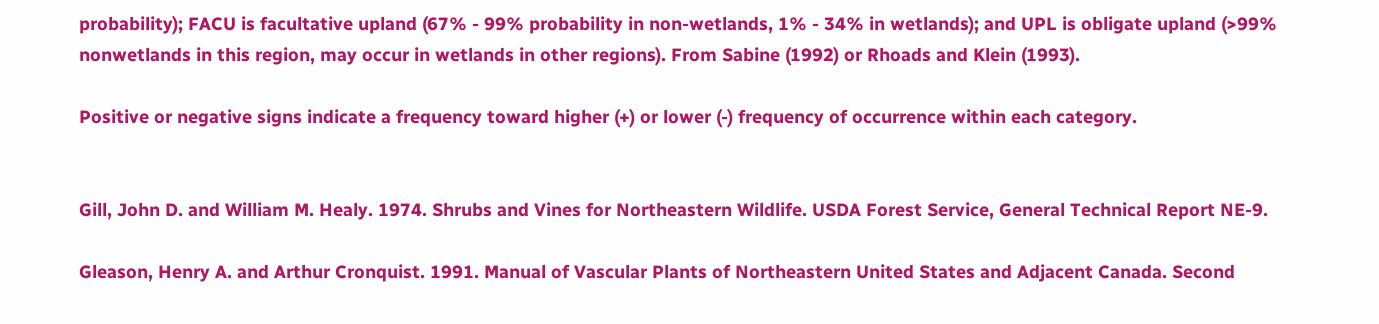probability); FACU is facultative upland (67% - 99% probability in non-wetlands, 1% - 34% in wetlands); and UPL is obligate upland (>99% nonwetlands in this region, may occur in wetlands in other regions). From Sabine (1992) or Rhoads and Klein (1993).

Positive or negative signs indicate a frequency toward higher (+) or lower (-) frequency of occurrence within each category.


Gill, John D. and William M. Healy. 1974. Shrubs and Vines for Northeastern Wildlife. USDA Forest Service, General Technical Report NE-9.

Gleason, Henry A. and Arthur Cronquist. 1991. Manual of Vascular Plants of Northeastern United States and Adjacent Canada. Second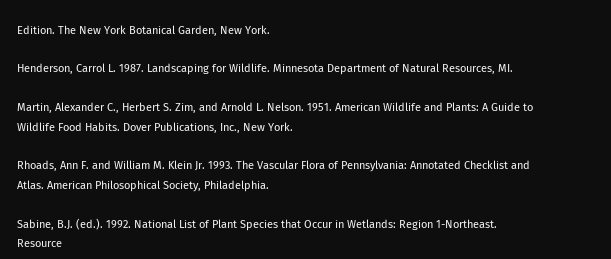Edition. The New York Botanical Garden, New York.

Henderson, Carrol L. 1987. Landscaping for Wildlife. Minnesota Department of Natural Resources, MI.

Martin, Alexander C., Herbert S. Zim, and Arnold L. Nelson. 1951. American Wildlife and Plants: A Guide to Wildlife Food Habits. Dover Publications, Inc., New York.

Rhoads, Ann F. and William M. Klein Jr. 1993. The Vascular Flora of Pennsylvania: Annotated Checklist and Atlas. American Philosophical Society, Philadelphia.

Sabine, B.J. (ed.). 1992. National List of Plant Species that Occur in Wetlands: Region 1-Northeast. Resource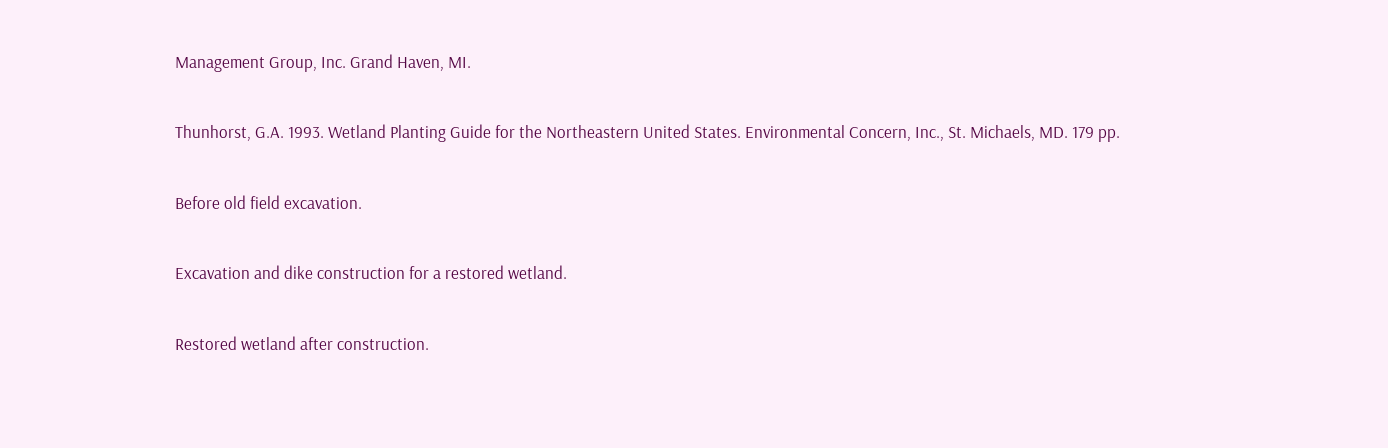Management Group, Inc. Grand Haven, MI.

Thunhorst, G.A. 1993. Wetland Planting Guide for the Northeastern United States. Environmental Concern, Inc., St. Michaels, MD. 179 pp.

Before old field excavation.

Excavation and dike construction for a restored wetland.

Restored wetland after construction.